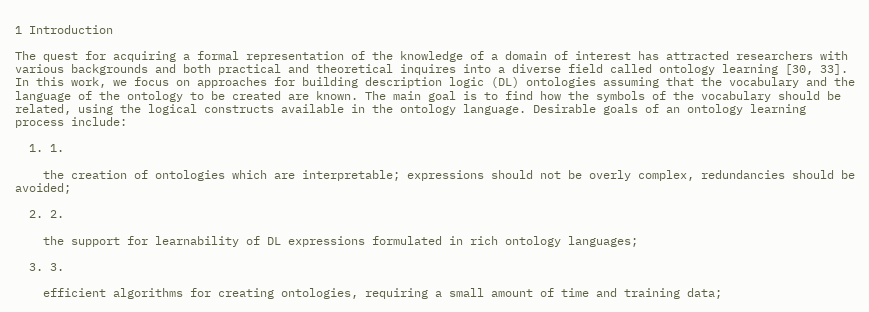1 Introduction

The quest for acquiring a formal representation of the knowledge of a domain of interest has attracted researchers with various backgrounds and both practical and theoretical inquires into a diverse field called ontology learning [30, 33]. In this work, we focus on approaches for building description logic (DL) ontologies assuming that the vocabulary and the language of the ontology to be created are known. The main goal is to find how the symbols of the vocabulary should be related, using the logical constructs available in the ontology language. Desirable goals of an ontology learning process include:

  1. 1.

    the creation of ontologies which are interpretable; expressions should not be overly complex, redundancies should be avoided;

  2. 2.

    the support for learnability of DL expressions formulated in rich ontology languages;

  3. 3.

    efficient algorithms for creating ontologies, requiring a small amount of time and training data;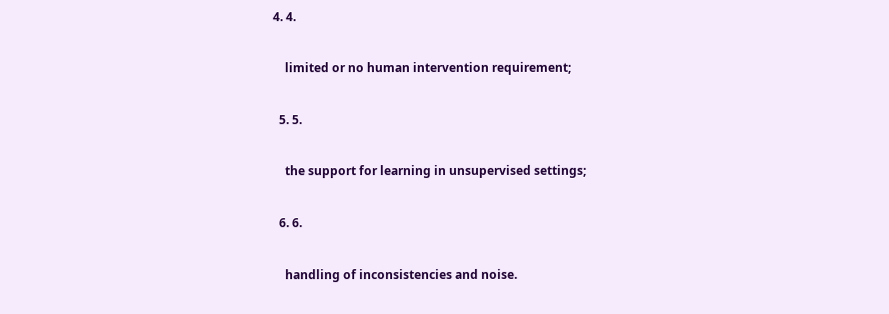4. 4.

    limited or no human intervention requirement;

  5. 5.

    the support for learning in unsupervised settings;

  6. 6.

    handling of inconsistencies and noise.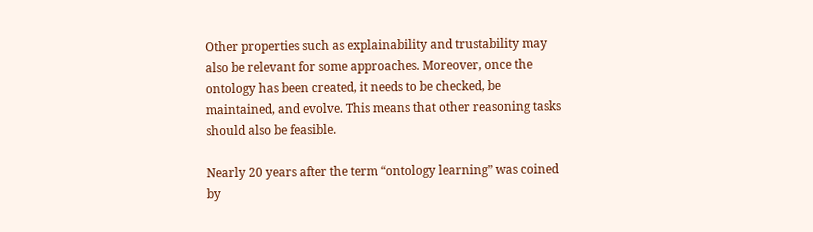Other properties such as explainability and trustability may also be relevant for some approaches. Moreover, once the ontology has been created, it needs to be checked, be maintained, and evolve. This means that other reasoning tasks should also be feasible.

Nearly 20 years after the term “ontology learning” was coined by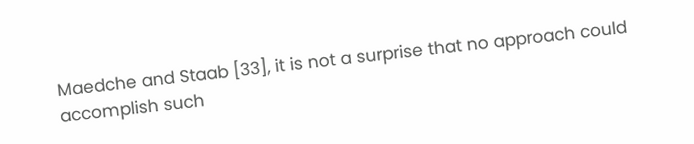Maedche and Staab [33], it is not a surprise that no approach could accomplish such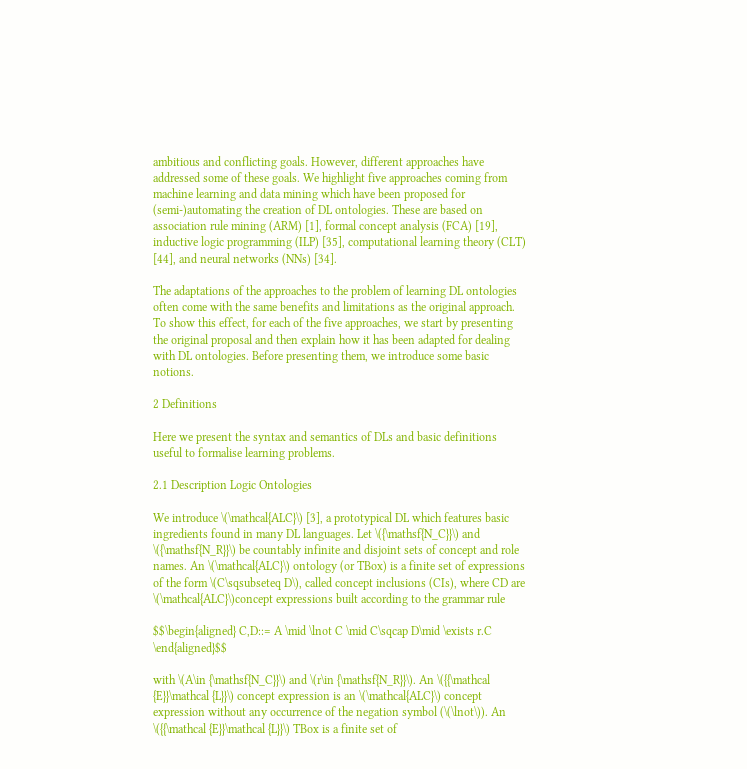ambitious and conflicting goals. However, different approaches have addressed some of these goals. We highlight five approaches coming from machine learning and data mining which have been proposed for (semi-)automating the creation of DL ontologies. These are based on association rule mining (ARM) [1], formal concept analysis (FCA) [19], inductive logic programming (ILP) [35], computational learning theory (CLT) [44], and neural networks (NNs) [34].

The adaptations of the approaches to the problem of learning DL ontologies often come with the same benefits and limitations as the original approach. To show this effect, for each of the five approaches, we start by presenting the original proposal and then explain how it has been adapted for dealing with DL ontologies. Before presenting them, we introduce some basic notions.

2 Definitions

Here we present the syntax and semantics of DLs and basic definitions useful to formalise learning problems.

2.1 Description Logic Ontologies

We introduce \(\mathcal{ALC}\) [3], a prototypical DL which features basic ingredients found in many DL languages. Let \({\mathsf{N_C}}\) and \({\mathsf{N_R}}\) be countably infinite and disjoint sets of concept and role names. An \(\mathcal{ALC}\) ontology (or TBox) is a finite set of expressions of the form \(C\sqsubseteq D\), called concept inclusions (CIs), where CD are \(\mathcal{ALC}\)concept expressions built according to the grammar rule

$$\begin{aligned} C,D::= A \mid \lnot C \mid C\sqcap D\mid \exists r.C \end{aligned}$$

with \(A\in {\mathsf{N_C}}\) and \(r\in {\mathsf{N_R}}\). An \({{\mathcal {E}}\mathcal {L}}\) concept expression is an \(\mathcal{ALC}\) concept expression without any occurrence of the negation symbol (\(\lnot\)). An \({{\mathcal {E}}\mathcal {L}}\) TBox is a finite set of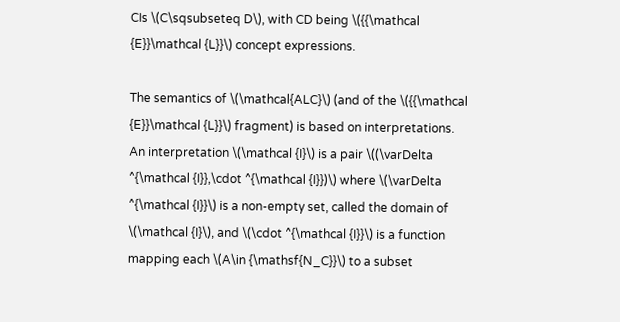CIs \(C\sqsubseteq D\), with CD being \({{\mathcal {E}}\mathcal {L}}\) concept expressions.

The semantics of \(\mathcal{ALC}\) (and of the \({{\mathcal {E}}\mathcal {L}}\) fragment) is based on interpretations. An interpretation \(\mathcal {I}\) is a pair \((\varDelta ^{\mathcal {I}},\cdot ^{\mathcal {I}})\) where \(\varDelta ^{\mathcal {I}}\) is a non-empty set, called the domain of \(\mathcal {I}\), and \(\cdot ^{\mathcal {I}}\) is a function mapping each \(A\in {\mathsf{N_C}}\) to a subset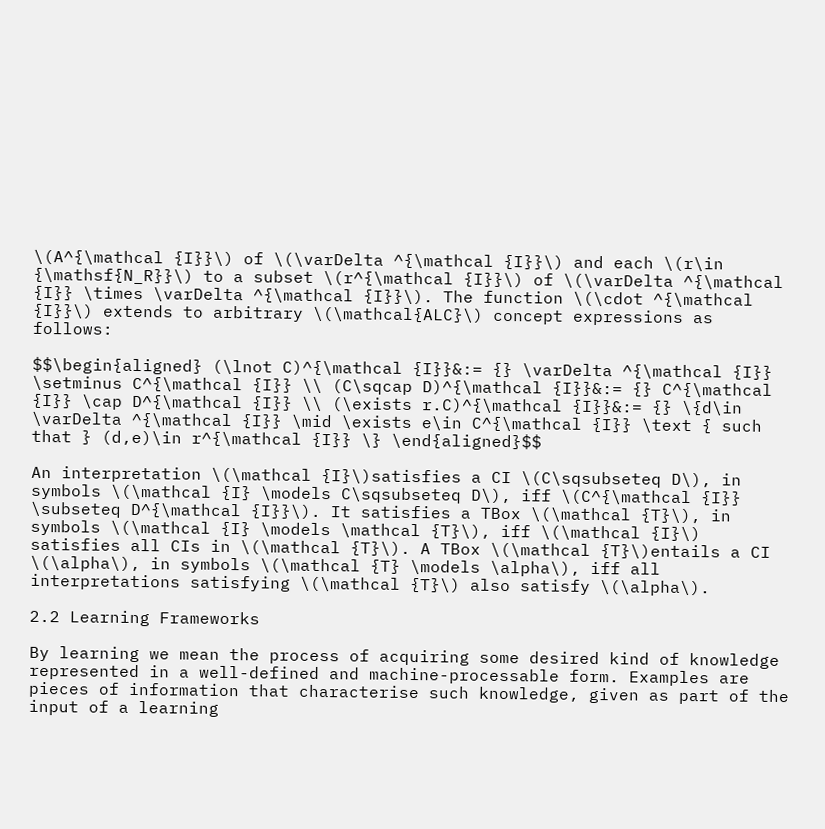\(A^{\mathcal {I}}\) of \(\varDelta ^{\mathcal {I}}\) and each \(r\in {\mathsf{N_R}}\) to a subset \(r^{\mathcal {I}}\) of \(\varDelta ^{\mathcal {I}} \times \varDelta ^{\mathcal {I}}\). The function \(\cdot ^{\mathcal {I}}\) extends to arbitrary \(\mathcal{ALC}\) concept expressions as follows:

$$\begin{aligned} (\lnot C)^{\mathcal {I}}&:= {} \varDelta ^{\mathcal {I}} \setminus C^{\mathcal {I}} \\ (C\sqcap D)^{\mathcal {I}}&:= {} C^{\mathcal {I}} \cap D^{\mathcal {I}} \\ (\exists r.C)^{\mathcal {I}}&:= {} \{d\in \varDelta ^{\mathcal {I}} \mid \exists e\in C^{\mathcal {I}} \text { such that } (d,e)\in r^{\mathcal {I}} \} \end{aligned}$$

An interpretation \(\mathcal {I}\)satisfies a CI \(C\sqsubseteq D\), in symbols \(\mathcal {I} \models C\sqsubseteq D\), iff \(C^{\mathcal {I}} \subseteq D^{\mathcal {I}}\). It satisfies a TBox \(\mathcal {T}\), in symbols \(\mathcal {I} \models \mathcal {T}\), iff \(\mathcal {I}\) satisfies all CIs in \(\mathcal {T}\). A TBox \(\mathcal {T}\)entails a CI \(\alpha\), in symbols \(\mathcal {T} \models \alpha\), iff all interpretations satisfying \(\mathcal {T}\) also satisfy \(\alpha\).

2.2 Learning Frameworks

By learning we mean the process of acquiring some desired kind of knowledge represented in a well-defined and machine-processable form. Examples are pieces of information that characterise such knowledge, given as part of the input of a learning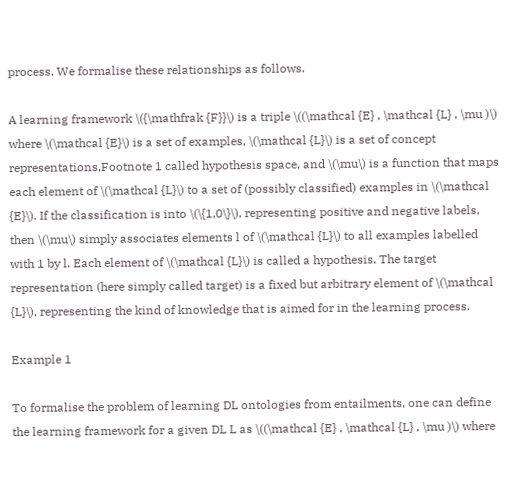process. We formalise these relationships as follows.

A learning framework \({\mathfrak {F}}\) is a triple \((\mathcal {E} , \mathcal {L} , \mu )\) where \(\mathcal {E}\) is a set of examples, \(\mathcal {L}\) is a set of concept representations,Footnote 1 called hypothesis space, and \(\mu\) is a function that maps each element of \(\mathcal {L}\) to a set of (possibly classified) examples in \(\mathcal {E}\). If the classification is into \(\{1,0\}\), representing positive and negative labels, then \(\mu\) simply associates elements l of \(\mathcal {L}\) to all examples labelled with 1 by l. Each element of \(\mathcal {L}\) is called a hypothesis. The target representation (here simply called target) is a fixed but arbitrary element of \(\mathcal {L}\), representing the kind of knowledge that is aimed for in the learning process.

Example 1

To formalise the problem of learning DL ontologies from entailments, one can define the learning framework for a given DL L as \((\mathcal {E} , \mathcal {L} , \mu )\) where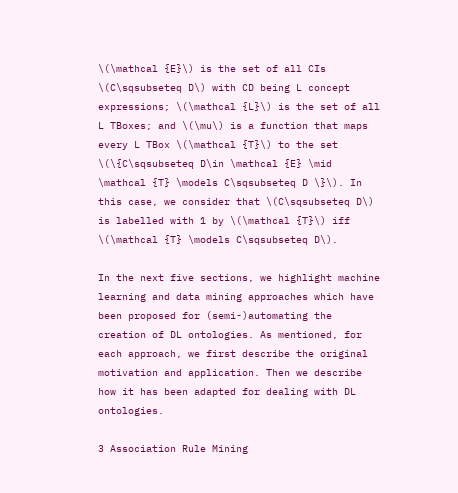\(\mathcal {E}\) is the set of all CIs \(C\sqsubseteq D\) with CD being L concept expressions; \(\mathcal {L}\) is the set of all L TBoxes; and \(\mu\) is a function that maps every L TBox \(\mathcal {T}\) to the set \(\{C\sqsubseteq D\in \mathcal {E} \mid \mathcal {T} \models C\sqsubseteq D \}\). In this case, we consider that \(C\sqsubseteq D\) is labelled with 1 by \(\mathcal {T}\) iff \(\mathcal {T} \models C\sqsubseteq D\).

In the next five sections, we highlight machine learning and data mining approaches which have been proposed for (semi-)automating the creation of DL ontologies. As mentioned, for each approach, we first describe the original motivation and application. Then we describe how it has been adapted for dealing with DL ontologies.

3 Association Rule Mining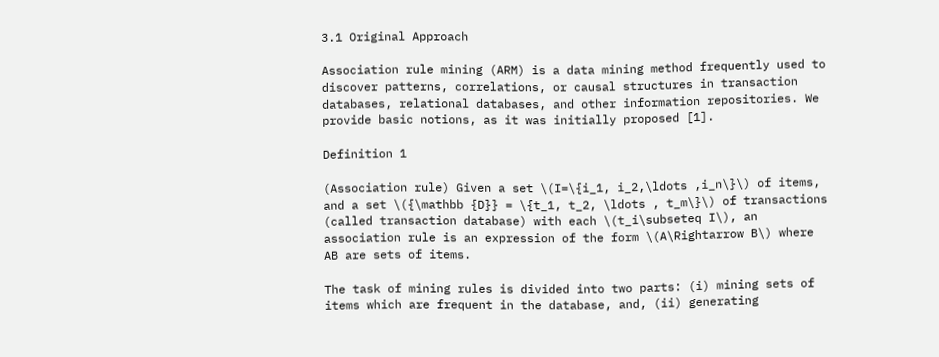3.1 Original Approach

Association rule mining (ARM) is a data mining method frequently used to discover patterns, correlations, or causal structures in transaction databases, relational databases, and other information repositories. We provide basic notions, as it was initially proposed [1].

Definition 1

(Association rule) Given a set \(I=\{i_1, i_2,\ldots ,i_n\}\) of items, and a set \({\mathbb {D}} = \{t_1, t_2, \ldots , t_m\}\) of transactions (called transaction database) with each \(t_i\subseteq I\), an association rule is an expression of the form \(A\Rightarrow B\) where AB are sets of items.

The task of mining rules is divided into two parts: (i) mining sets of items which are frequent in the database, and, (ii) generating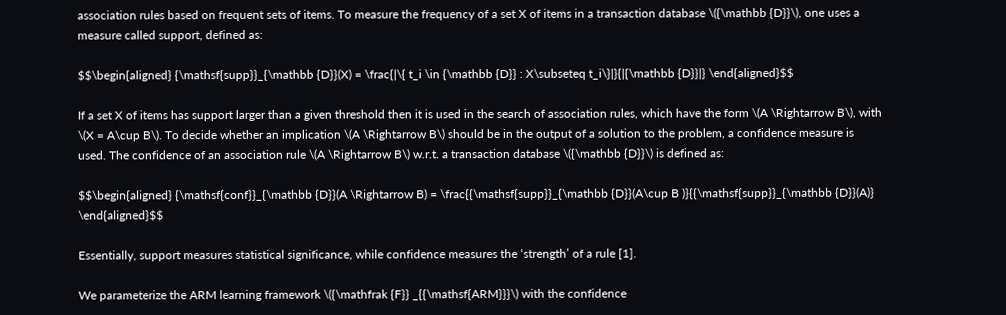association rules based on frequent sets of items. To measure the frequency of a set X of items in a transaction database \({\mathbb {D}}\), one uses a measure called support, defined as:

$$\begin{aligned} {\mathsf{supp}}_{\mathbb {D}}(X) = \frac{|\{ t_i \in {\mathbb {D}} : X\subseteq t_i\}|}{|{\mathbb {D}}|} \end{aligned}$$

If a set X of items has support larger than a given threshold then it is used in the search of association rules, which have the form \(A \Rightarrow B\), with \(X = A\cup B\). To decide whether an implication \(A \Rightarrow B\) should be in the output of a solution to the problem, a confidence measure is used. The confidence of an association rule \(A \Rightarrow B\) w.r.t. a transaction database \({\mathbb {D}}\) is defined as:

$$\begin{aligned} {\mathsf{conf}}_{\mathbb {D}}(A \Rightarrow B) = \frac{{\mathsf{supp}}_{\mathbb {D}}(A\cup B )}{{\mathsf{supp}}_{\mathbb {D}}(A)} \end{aligned}$$

Essentially, support measures statistical significance, while confidence measures the ‘strength’ of a rule [1].

We parameterize the ARM learning framework \({\mathfrak {F}} _{{\mathsf{ARM}}}\) with the confidence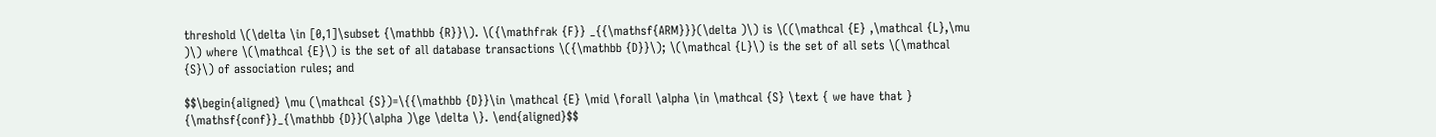threshold \(\delta \in [0,1]\subset {\mathbb {R}}\). \({\mathfrak {F}} _{{\mathsf{ARM}}}(\delta )\) is \((\mathcal {E} ,\mathcal {L},\mu )\) where \(\mathcal {E}\) is the set of all database transactions \({\mathbb {D}}\); \(\mathcal {L}\) is the set of all sets \(\mathcal {S}\) of association rules; and

$$\begin{aligned} \mu (\mathcal {S})=\{{\mathbb {D}}\in \mathcal {E} \mid \forall \alpha \in \mathcal {S} \text { we have that } {\mathsf{conf}}_{\mathbb {D}}(\alpha )\ge \delta \}. \end{aligned}$$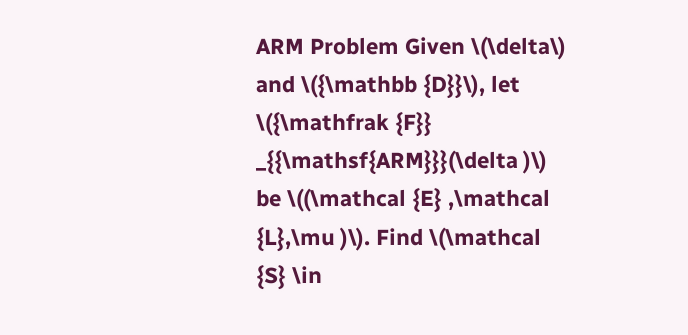ARM Problem Given \(\delta\) and \({\mathbb {D}}\), let \({\mathfrak {F}} _{{\mathsf{ARM}}}(\delta )\) be \((\mathcal {E} ,\mathcal {L},\mu )\). Find \(\mathcal {S} \in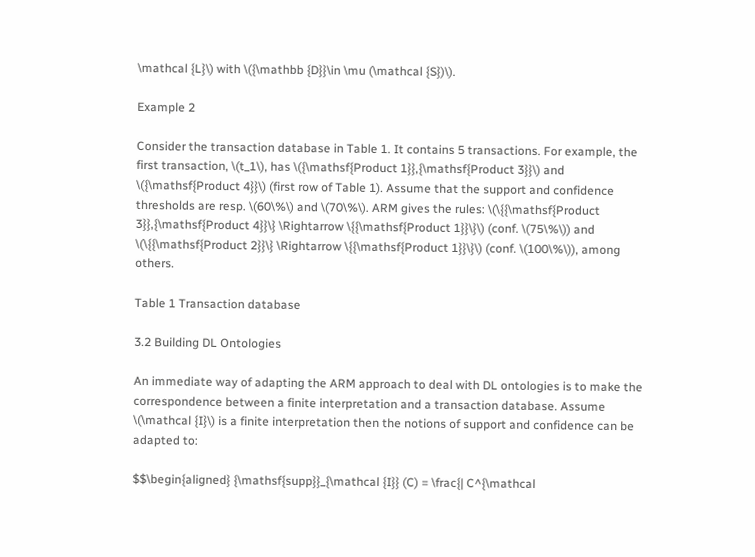\mathcal {L}\) with \({\mathbb {D}}\in \mu (\mathcal {S})\).

Example 2

Consider the transaction database in Table 1. It contains 5 transactions. For example, the first transaction, \(t_1\), has \({\mathsf{Product 1}},{\mathsf{Product 3}}\) and \({\mathsf{Product 4}}\) (first row of Table 1). Assume that the support and confidence thresholds are resp. \(60\%\) and \(70\%\). ARM gives the rules: \(\{{\mathsf{Product 3}},{\mathsf{Product 4}}\} \Rightarrow \{{\mathsf{Product 1}}\}\) (conf. \(75\%\)) and \(\{{\mathsf{Product 2}}\} \Rightarrow \{{\mathsf{Product 1}}\}\) (conf. \(100\%\)), among others.

Table 1 Transaction database

3.2 Building DL Ontologies

An immediate way of adapting the ARM approach to deal with DL ontologies is to make the correspondence between a finite interpretation and a transaction database. Assume \(\mathcal {I}\) is a finite interpretation then the notions of support and confidence can be adapted to:

$$\begin{aligned} {\mathsf{supp}}_{\mathcal {I}} (C) = \frac{| C^{\mathcal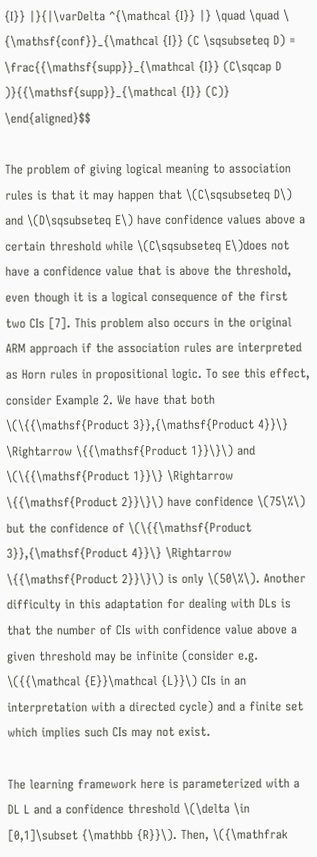{I}} |}{|\varDelta ^{\mathcal {I}} |} \quad \quad \ {\mathsf{conf}}_{\mathcal {I}} (C \sqsubseteq D) = \frac{{\mathsf{supp}}_{\mathcal {I}} (C\sqcap D )}{{\mathsf{supp}}_{\mathcal {I}} (C)} \end{aligned}$$

The problem of giving logical meaning to association rules is that it may happen that \(C\sqsubseteq D\) and \(D\sqsubseteq E\) have confidence values above a certain threshold while \(C\sqsubseteq E\)does not have a confidence value that is above the threshold, even though it is a logical consequence of the first two CIs [7]. This problem also occurs in the original ARM approach if the association rules are interpreted as Horn rules in propositional logic. To see this effect, consider Example 2. We have that both \(\{{\mathsf{Product 3}},{\mathsf{Product 4}}\} \Rightarrow \{{\mathsf{Product 1}}\}\) and \(\{{\mathsf{Product 1}}\} \Rightarrow \{{\mathsf{Product 2}}\}\) have confidence \(75\%\) but the confidence of \(\{{\mathsf{Product 3}},{\mathsf{Product 4}}\} \Rightarrow \{{\mathsf{Product 2}}\}\) is only \(50\%\). Another difficulty in this adaptation for dealing with DLs is that the number of CIs with confidence value above a given threshold may be infinite (consider e.g. \({{\mathcal {E}}\mathcal {L}}\) CIs in an interpretation with a directed cycle) and a finite set which implies such CIs may not exist.

The learning framework here is parameterized with a DL L and a confidence threshold \(\delta \in [0,1]\subset {\mathbb {R}}\). Then, \({\mathfrak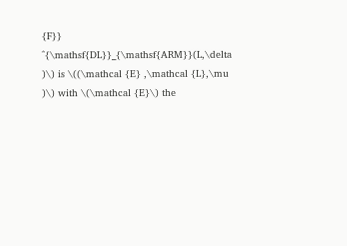{F}} ^{\mathsf{DL}}_{\mathsf{ARM}}(L,\delta )\) is \((\mathcal {E} ,\mathcal {L},\mu )\) with \(\mathcal {E}\) the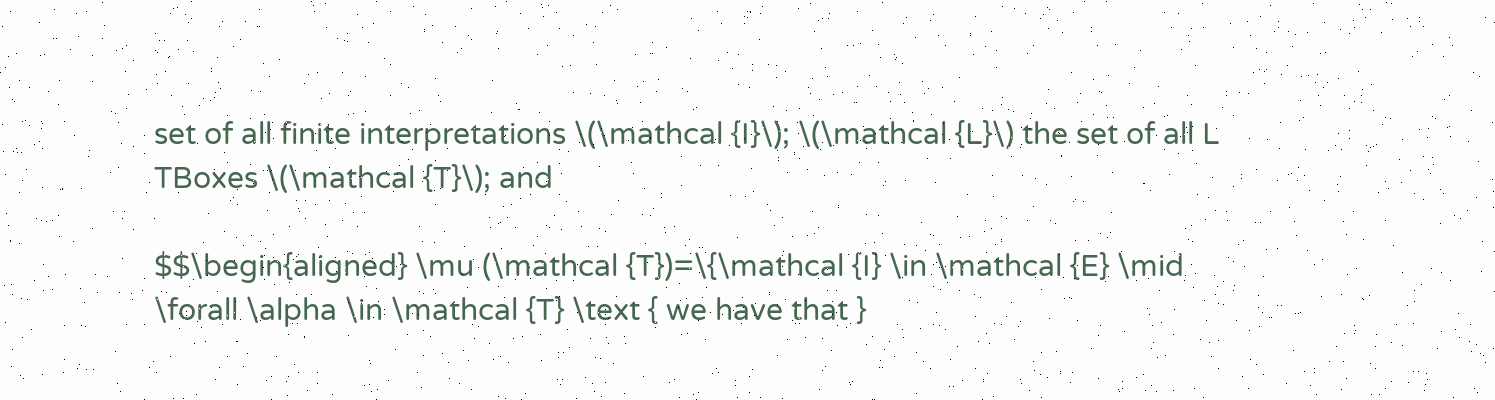set of all finite interpretations \(\mathcal {I}\); \(\mathcal {L}\) the set of all L TBoxes \(\mathcal {T}\); and

$$\begin{aligned} \mu (\mathcal {T})=\{\mathcal {I} \in \mathcal {E} \mid \forall \alpha \in \mathcal {T} \text { we have that }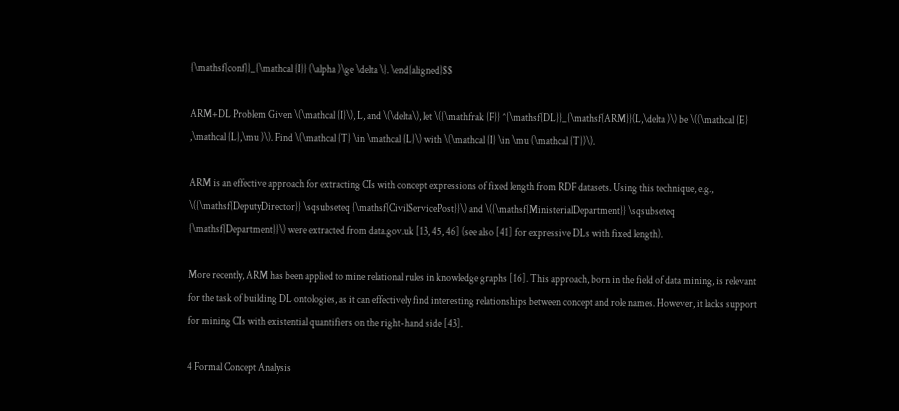{\mathsf{conf}}_{\mathcal {I}} (\alpha )\ge \delta \}. \end{aligned}$$

ARM+DL Problem Given \(\mathcal {I}\), L, and \(\delta\), let \({\mathfrak {F}} ^{\mathsf{DL}}_{\mathsf{ARM}}(L,\delta )\) be \((\mathcal {E} ,\mathcal {L},\mu )\). Find \(\mathcal {T} \in \mathcal {L}\) with \(\mathcal {I} \in \mu (\mathcal {T})\).

ARM is an effective approach for extracting CIs with concept expressions of fixed length from RDF datasets. Using this technique, e.g., \({\mathsf{DeputyDirector}} \sqsubseteq {\mathsf{CivilServicePost}}\) and \({\mathsf{MinisterialDepartment}} \sqsubseteq {\mathsf{Department}}\) were extracted from data.gov.uk [13, 45, 46] (see also [41] for expressive DLs with fixed length).

More recently, ARM has been applied to mine relational rules in knowledge graphs [16]. This approach, born in the field of data mining, is relevant for the task of building DL ontologies, as it can effectively find interesting relationships between concept and role names. However, it lacks support for mining CIs with existential quantifiers on the right-hand side [43].

4 Formal Concept Analysis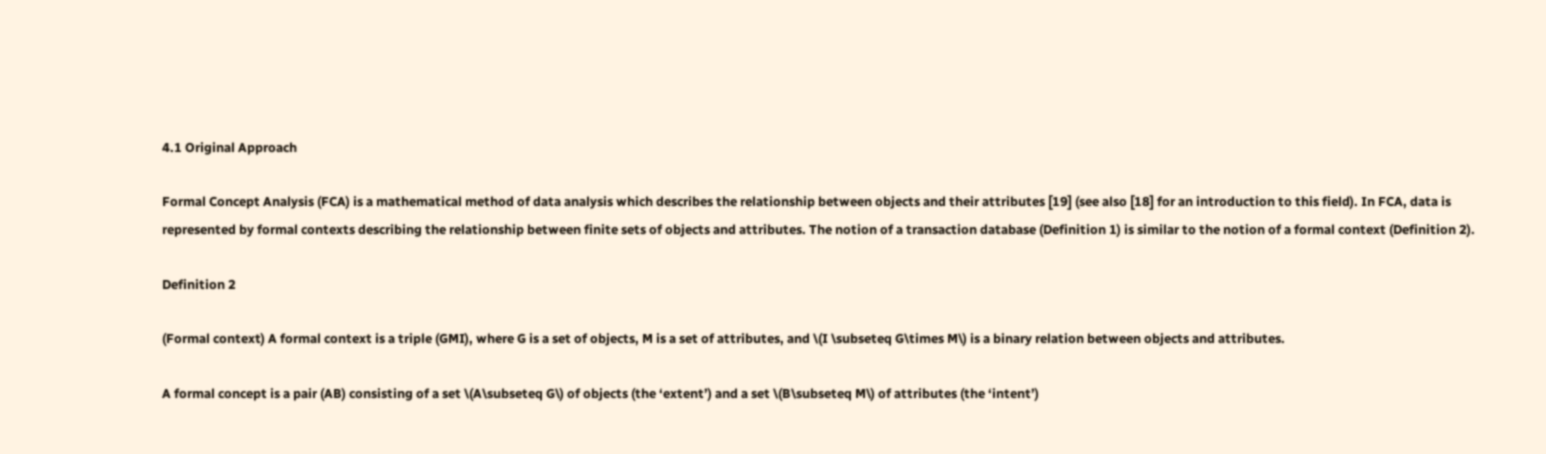4.1 Original Approach

Formal Concept Analysis (FCA) is a mathematical method of data analysis which describes the relationship between objects and their attributes [19] (see also [18] for an introduction to this field). In FCA, data is represented by formal contexts describing the relationship between finite sets of objects and attributes. The notion of a transaction database (Definition 1) is similar to the notion of a formal context (Definition 2).

Definition 2

(Formal context) A formal context is a triple (GMI), where G is a set of objects, M is a set of attributes, and \(I \subseteq G\times M\) is a binary relation between objects and attributes.

A formal concept is a pair (AB) consisting of a set \(A\subseteq G\) of objects (the ‘extent’) and a set \(B\subseteq M\) of attributes (the ‘intent’)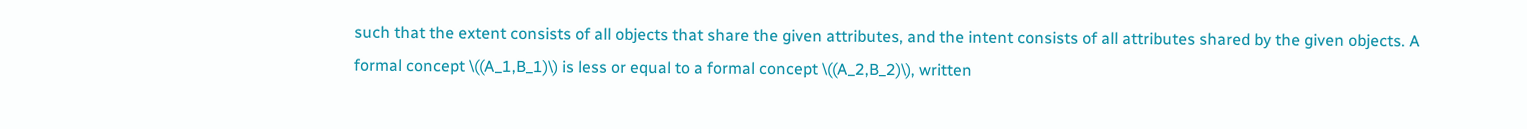such that the extent consists of all objects that share the given attributes, and the intent consists of all attributes shared by the given objects. A formal concept \((A_1,B_1)\) is less or equal to a formal concept \((A_2,B_2)\), written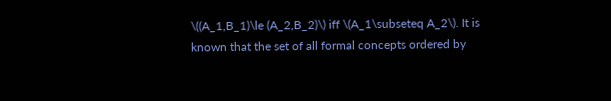\((A_1,B_1)\le (A_2,B_2)\) iff \(A_1\subseteq A_2\). It is known that the set of all formal concepts ordered by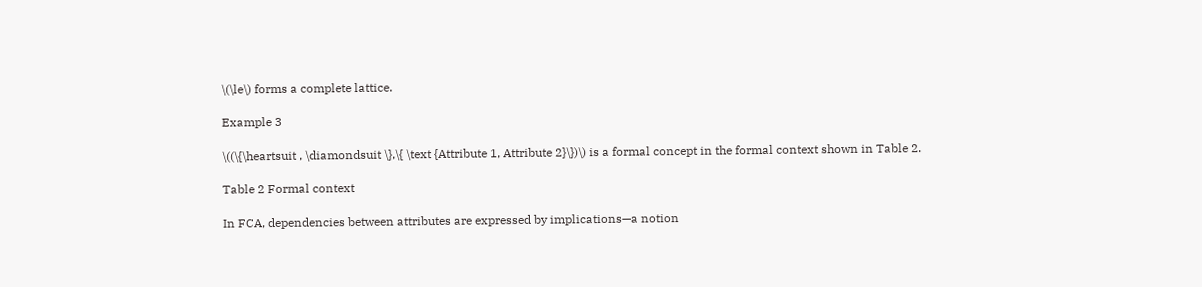\(\le\) forms a complete lattice.

Example 3

\((\{\heartsuit , \diamondsuit \},\{ \text {Attribute 1, Attribute 2}\})\) is a formal concept in the formal context shown in Table 2.

Table 2 Formal context

In FCA, dependencies between attributes are expressed by implications—a notion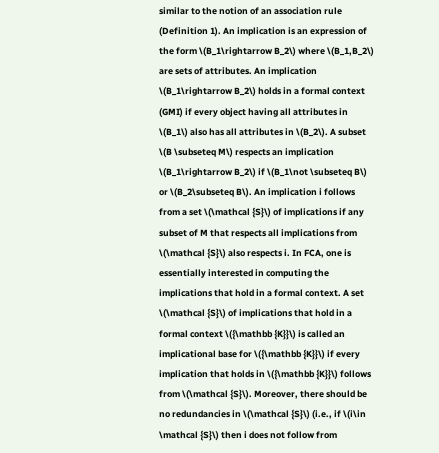similar to the notion of an association rule (Definition 1). An implication is an expression of the form \(B_1\rightarrow B_2\) where \(B_1,B_2\) are sets of attributes. An implication \(B_1\rightarrow B_2\) holds in a formal context (GMI) if every object having all attributes in \(B_1\) also has all attributes in \(B_2\). A subset \(B \subseteq M\) respects an implication \(B_1\rightarrow B_2\) if \(B_1\not \subseteq B\) or \(B_2\subseteq B\). An implication i follows from a set \(\mathcal {S}\) of implications if any subset of M that respects all implications from \(\mathcal {S}\) also respects i. In FCA, one is essentially interested in computing the implications that hold in a formal context. A set \(\mathcal {S}\) of implications that hold in a formal context \({\mathbb {K}}\) is called an implicational base for \({\mathbb {K}}\) if every implication that holds in \({\mathbb {K}}\) follows from \(\mathcal {S}\). Moreover, there should be no redundancies in \(\mathcal {S}\) (i.e., if \(i\in \mathcal {S}\) then i does not follow from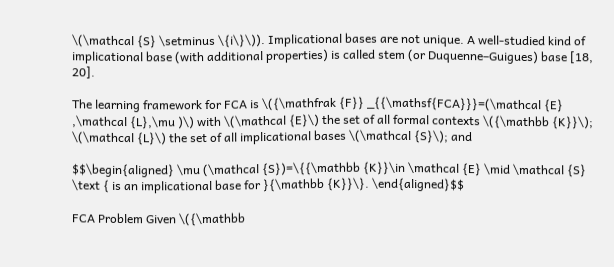\(\mathcal {S} \setminus \{i\}\)). Implicational bases are not unique. A well-studied kind of implicational base (with additional properties) is called stem (or Duquenne–Guigues) base [18, 20].

The learning framework for FCA is \({\mathfrak {F}} _{{\mathsf{FCA}}}=(\mathcal {E} ,\mathcal {L},\mu )\) with \(\mathcal {E}\) the set of all formal contexts \({\mathbb {K}}\); \(\mathcal {L}\) the set of all implicational bases \(\mathcal {S}\); and

$$\begin{aligned} \mu (\mathcal {S})=\{{\mathbb {K}}\in \mathcal {E} \mid \mathcal {S} \text { is an implicational base for }{\mathbb {K}}\}. \end{aligned}$$

FCA Problem Given \({\mathbb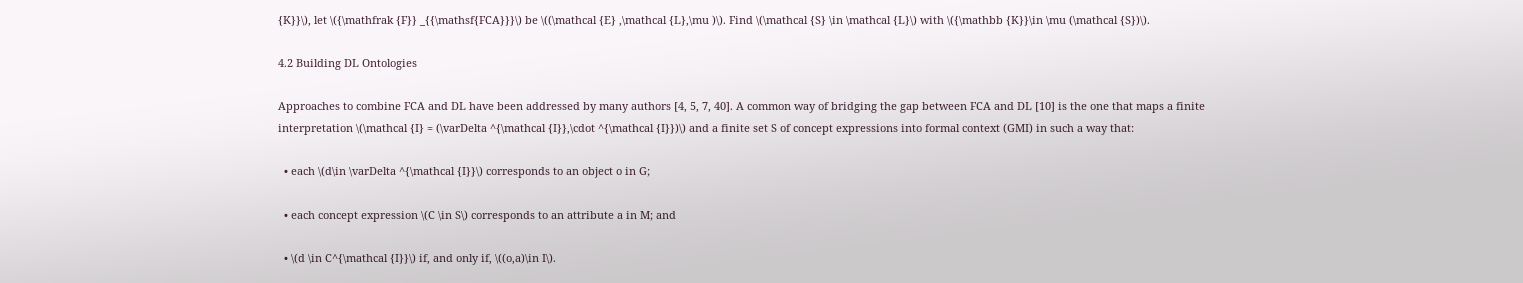{K}}\), let \({\mathfrak {F}} _{{\mathsf{FCA}}}\) be \((\mathcal {E} ,\mathcal {L},\mu )\). Find \(\mathcal {S} \in \mathcal {L}\) with \({\mathbb {K}}\in \mu (\mathcal {S})\).

4.2 Building DL Ontologies

Approaches to combine FCA and DL have been addressed by many authors [4, 5, 7, 40]. A common way of bridging the gap between FCA and DL [10] is the one that maps a finite interpretation \(\mathcal {I} = (\varDelta ^{\mathcal {I}},\cdot ^{\mathcal {I}})\) and a finite set S of concept expressions into formal context (GMI) in such a way that:

  • each \(d\in \varDelta ^{\mathcal {I}}\) corresponds to an object o in G;

  • each concept expression \(C \in S\) corresponds to an attribute a in M; and

  • \(d \in C^{\mathcal {I}}\) if, and only if, \((o,a)\in I\).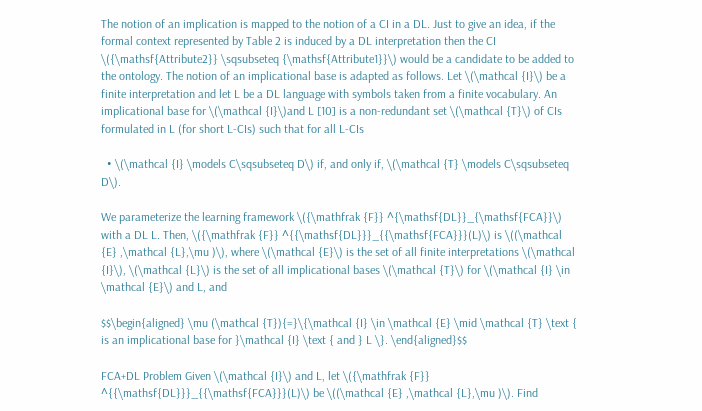The notion of an implication is mapped to the notion of a CI in a DL. Just to give an idea, if the formal context represented by Table 2 is induced by a DL interpretation then the CI \({\mathsf{Attribute2}} \sqsubseteq {\mathsf{Attribute1}}\) would be a candidate to be added to the ontology. The notion of an implicational base is adapted as follows. Let \(\mathcal {I}\) be a finite interpretation and let L be a DL language with symbols taken from a finite vocabulary. An implicational base for \(\mathcal {I}\)and L [10] is a non-redundant set \(\mathcal {T}\) of CIs formulated in L (for short L-CIs) such that for all L-CIs

  • \(\mathcal {I} \models C\sqsubseteq D\) if, and only if, \(\mathcal {T} \models C\sqsubseteq D\).

We parameterize the learning framework \({\mathfrak {F}} ^{\mathsf{DL}}_{\mathsf{FCA}}\) with a DL L. Then, \({\mathfrak {F}} ^{{\mathsf{DL}}}_{{\mathsf{FCA}}}(L)\) is \((\mathcal {E} ,\mathcal {L},\mu )\), where \(\mathcal {E}\) is the set of all finite interpretations \(\mathcal {I}\), \(\mathcal {L}\) is the set of all implicational bases \(\mathcal {T}\) for \(\mathcal {I} \in \mathcal {E}\) and L, and

$$\begin{aligned} \mu (\mathcal {T}){=}\{\mathcal {I} \in \mathcal {E} \mid \mathcal {T} \text { is an implicational base for }\mathcal {I} \text { and } L \}. \end{aligned}$$

FCA+DL Problem Given \(\mathcal {I}\) and L, let \({\mathfrak {F}} ^{{\mathsf{DL}}}_{{\mathsf{FCA}}}(L)\) be \((\mathcal {E} ,\mathcal {L},\mu )\). Find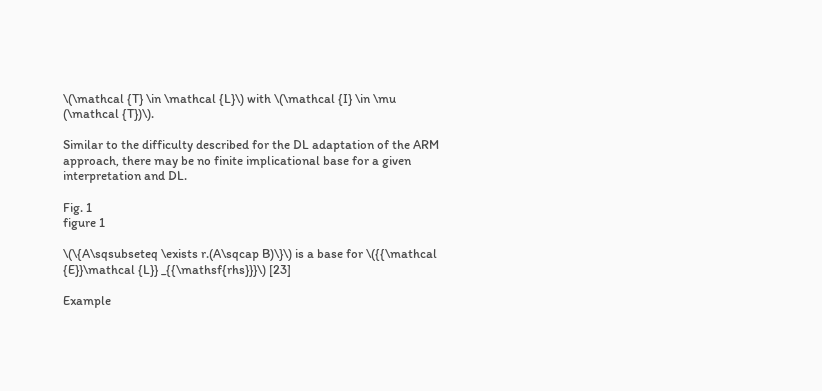\(\mathcal {T} \in \mathcal {L}\) with \(\mathcal {I} \in \mu (\mathcal {T})\).

Similar to the difficulty described for the DL adaptation of the ARM approach, there may be no finite implicational base for a given interpretation and DL.

Fig. 1
figure 1

\(\{A\sqsubseteq \exists r.(A\sqcap B)\}\) is a base for \({{\mathcal {E}}\mathcal {L}} _{{\mathsf{rhs}}}\) [23]

Example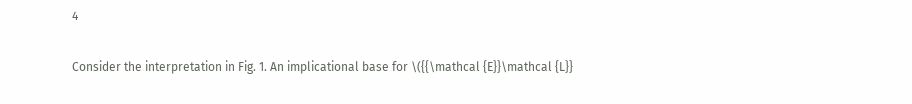4

Consider the interpretation in Fig. 1. An implicational base for \({{\mathcal {E}}\mathcal {L}}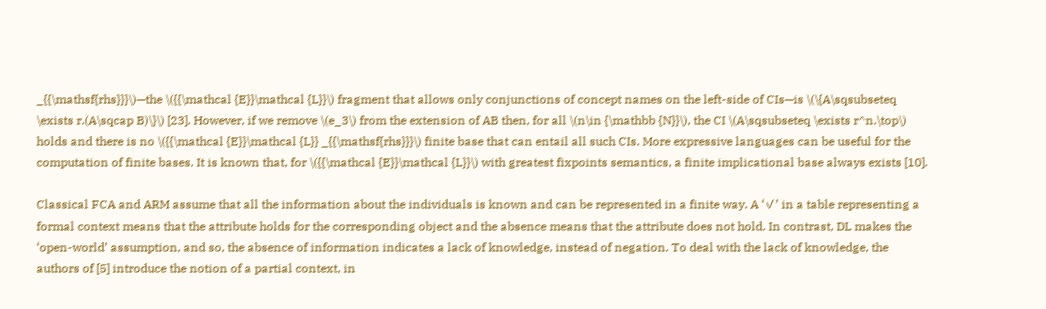_{{\mathsf{rhs}}}\)—the \({{\mathcal {E}}\mathcal {L}}\) fragment that allows only conjunctions of concept names on the left-side of CIs—is \(\{A\sqsubseteq \exists r.(A\sqcap B)\}\) [23]. However, if we remove \(e_3\) from the extension of AB then, for all \(n\in {\mathbb {N}}\), the CI \(A\sqsubseteq \exists r^n.\top\) holds and there is no \({{\mathcal {E}}\mathcal {L}} _{{\mathsf{rhs}}}\) finite base that can entail all such CIs. More expressive languages can be useful for the computation of finite bases. It is known that, for \({{\mathcal {E}}\mathcal {L}}\) with greatest fixpoints semantics, a finite implicational base always exists [10].

Classical FCA and ARM assume that all the information about the individuals is known and can be represented in a finite way. A ‘✓’ in a table representing a formal context means that the attribute holds for the corresponding object and the absence means that the attribute does not hold. In contrast, DL makes the ‘open-world’ assumption, and so, the absence of information indicates a lack of knowledge, instead of negation. To deal with the lack of knowledge, the authors of [5] introduce the notion of a partial context, in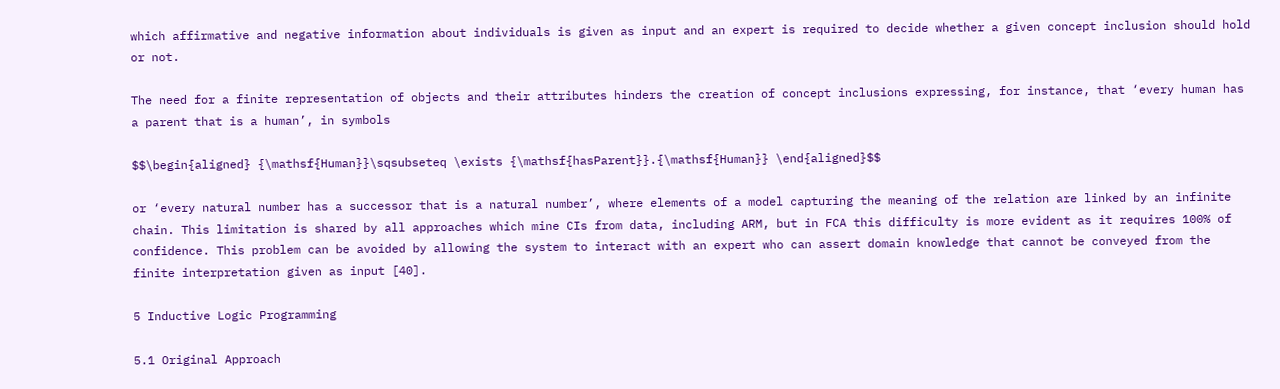which affirmative and negative information about individuals is given as input and an expert is required to decide whether a given concept inclusion should hold or not.

The need for a finite representation of objects and their attributes hinders the creation of concept inclusions expressing, for instance, that ‘every human has a parent that is a human’, in symbols

$$\begin{aligned} {\mathsf{Human}}\sqsubseteq \exists {\mathsf{hasParent}}.{\mathsf{Human}} \end{aligned}$$

or ‘every natural number has a successor that is a natural number’, where elements of a model capturing the meaning of the relation are linked by an infinite chain. This limitation is shared by all approaches which mine CIs from data, including ARM, but in FCA this difficulty is more evident as it requires 100% of confidence. This problem can be avoided by allowing the system to interact with an expert who can assert domain knowledge that cannot be conveyed from the finite interpretation given as input [40].

5 Inductive Logic Programming

5.1 Original Approach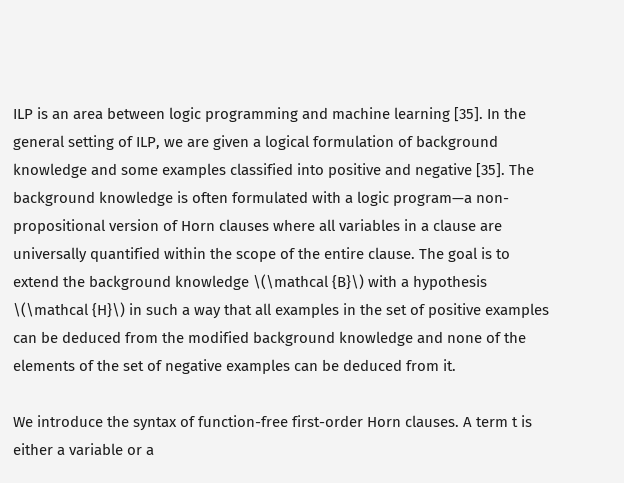ILP is an area between logic programming and machine learning [35]. In the general setting of ILP, we are given a logical formulation of background knowledge and some examples classified into positive and negative [35]. The background knowledge is often formulated with a logic program—a non-propositional version of Horn clauses where all variables in a clause are universally quantified within the scope of the entire clause. The goal is to extend the background knowledge \(\mathcal {B}\) with a hypothesis \(\mathcal {H}\) in such a way that all examples in the set of positive examples can be deduced from the modified background knowledge and none of the elements of the set of negative examples can be deduced from it.

We introduce the syntax of function-free first-order Horn clauses. A term t is either a variable or a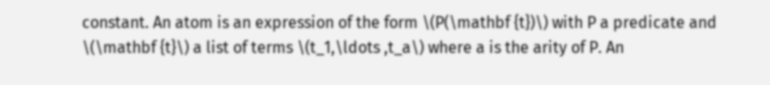constant. An atom is an expression of the form \(P(\mathbf {t})\) with P a predicate and \(\mathbf {t}\) a list of terms \(t_1,\ldots ,t_a\) where a is the arity of P. An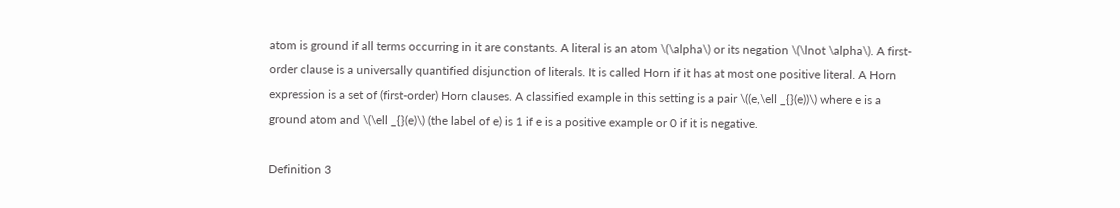atom is ground if all terms occurring in it are constants. A literal is an atom \(\alpha\) or its negation \(\lnot \alpha\). A first-order clause is a universally quantified disjunction of literals. It is called Horn if it has at most one positive literal. A Horn expression is a set of (first-order) Horn clauses. A classified example in this setting is a pair \((e,\ell _{}(e))\) where e is a ground atom and \(\ell _{}(e)\) (the label of e) is 1 if e is a positive example or 0 if it is negative.

Definition 3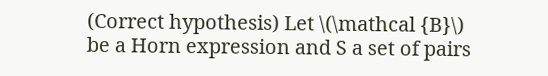(Correct hypothesis) Let \(\mathcal {B}\) be a Horn expression and S a set of pairs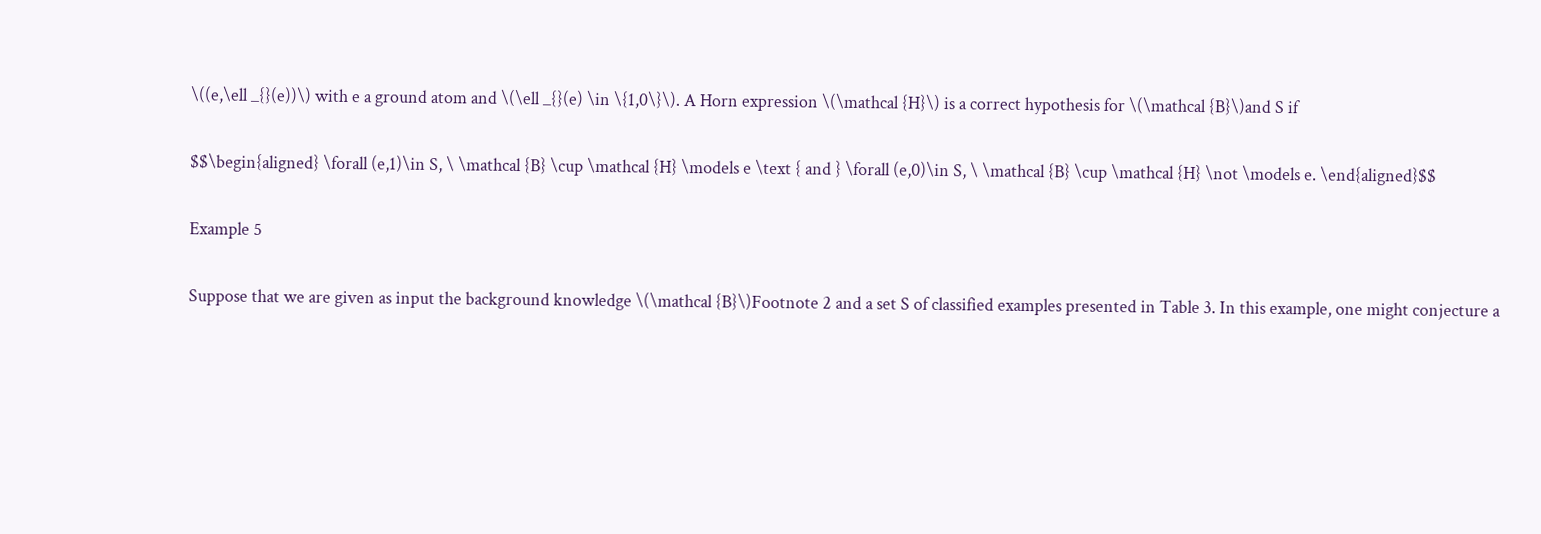\((e,\ell _{}(e))\) with e a ground atom and \(\ell _{}(e) \in \{1,0\}\). A Horn expression \(\mathcal {H}\) is a correct hypothesis for \(\mathcal {B}\)and S if

$$\begin{aligned} \forall (e,1)\in S, \ \mathcal {B} \cup \mathcal {H} \models e \text { and } \forall (e,0)\in S, \ \mathcal {B} \cup \mathcal {H} \not \models e. \end{aligned}$$

Example 5

Suppose that we are given as input the background knowledge \(\mathcal {B}\)Footnote 2 and a set S of classified examples presented in Table 3. In this example, one might conjecture a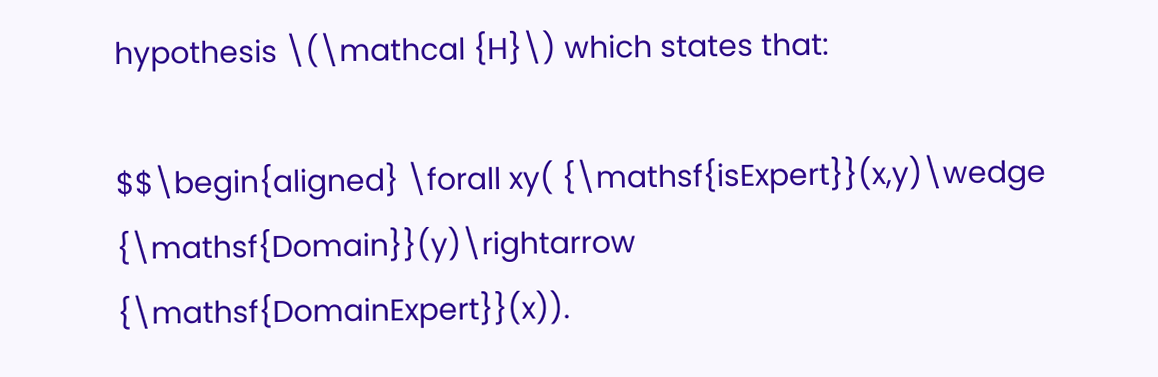hypothesis \(\mathcal {H}\) which states that:

$$\begin{aligned} \forall xy( {\mathsf{isExpert}}(x,y)\wedge {\mathsf{Domain}}(y)\rightarrow {\mathsf{DomainExpert}}(x)).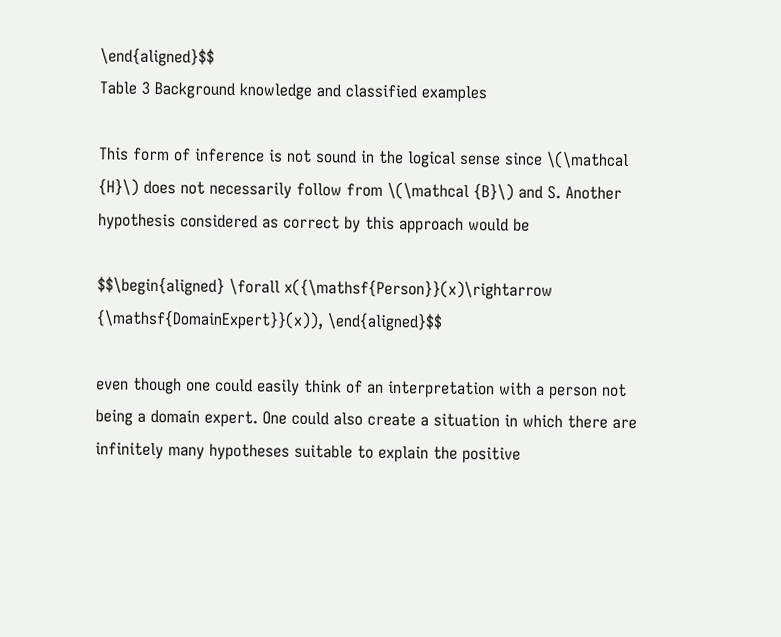\end{aligned}$$
Table 3 Background knowledge and classified examples

This form of inference is not sound in the logical sense since \(\mathcal {H}\) does not necessarily follow from \(\mathcal {B}\) and S. Another hypothesis considered as correct by this approach would be

$$\begin{aligned} \forall x({\mathsf{Person}}(x)\rightarrow {\mathsf{DomainExpert}}(x)), \end{aligned}$$

even though one could easily think of an interpretation with a person not being a domain expert. One could also create a situation in which there are infinitely many hypotheses suitable to explain the positive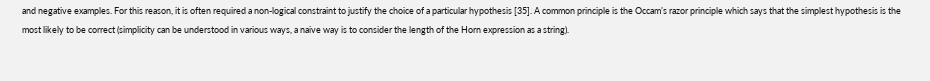and negative examples. For this reason, it is often required a non-logical constraint to justify the choice of a particular hypothesis [35]. A common principle is the Occam’s razor principle which says that the simplest hypothesis is the most likely to be correct (simplicity can be understood in various ways, a naive way is to consider the length of the Horn expression as a string).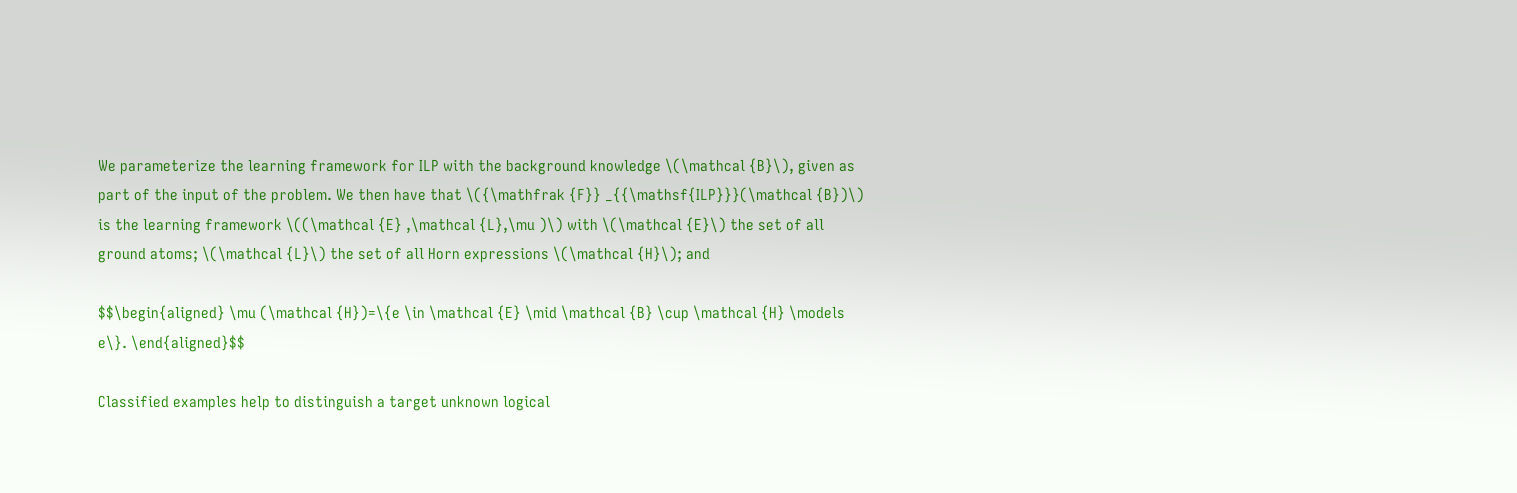We parameterize the learning framework for ILP with the background knowledge \(\mathcal {B}\), given as part of the input of the problem. We then have that \({\mathfrak {F}} _{{\mathsf{ILP}}}(\mathcal {B})\) is the learning framework \((\mathcal {E} ,\mathcal {L},\mu )\) with \(\mathcal {E}\) the set of all ground atoms; \(\mathcal {L}\) the set of all Horn expressions \(\mathcal {H}\); and

$$\begin{aligned} \mu (\mathcal {H})=\{e \in \mathcal {E} \mid \mathcal {B} \cup \mathcal {H} \models e\}. \end{aligned}$$

Classified examples help to distinguish a target unknown logical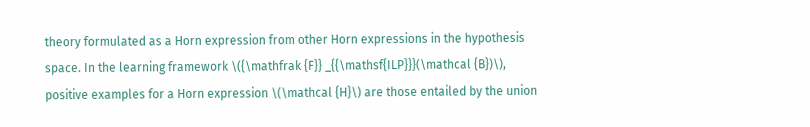theory formulated as a Horn expression from other Horn expressions in the hypothesis space. In the learning framework \({\mathfrak {F}} _{{\mathsf{ILP}}}(\mathcal {B})\), positive examples for a Horn expression \(\mathcal {H}\) are those entailed by the union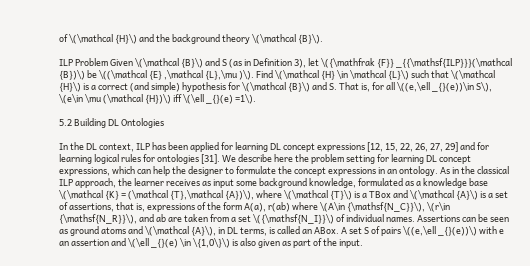of \(\mathcal {H}\) and the background theory \(\mathcal {B}\).

ILP Problem Given \(\mathcal {B}\) and S (as in Definition 3), let \({\mathfrak {F}} _{{\mathsf{ILP}}}(\mathcal {B})\) be \((\mathcal {E} ,\mathcal {L},\mu )\). Find \(\mathcal {H} \in \mathcal {L}\) such that \(\mathcal {H}\) is a correct (and simple) hypothesis for \(\mathcal {B}\) and S. That is, for all \((e,\ell _{}(e))\in S\), \(e\in \mu (\mathcal {H})\) iff \(\ell _{}(e) =1\).

5.2 Building DL Ontologies

In the DL context, ILP has been applied for learning DL concept expressions [12, 15, 22, 26, 27, 29] and for learning logical rules for ontologies [31]. We describe here the problem setting for learning DL concept expressions, which can help the designer to formulate the concept expressions in an ontology. As in the classical ILP approach, the learner receives as input some background knowledge, formulated as a knowledge base \(\mathcal {K} = (\mathcal {T},\mathcal {A})\), where \(\mathcal {T}\) is a TBox and \(\mathcal {A}\) is a set of assertions, that is, expressions of the form A(a), r(ab) where \(A\in {\mathsf{N_C}}\), \(r\in {\mathsf{N_R}}\), and ab are taken from a set \({\mathsf{N_I}}\) of individual names. Assertions can be seen as ground atoms and \(\mathcal {A}\), in DL terms, is called an ABox. A set S of pairs \((e,\ell _{}(e))\) with e an assertion and \(\ell _{}(e) \in \{1,0\}\) is also given as part of the input.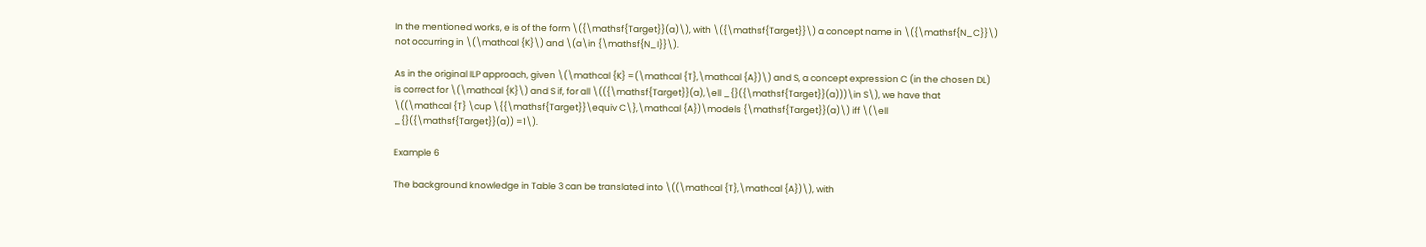In the mentioned works, e is of the form \({\mathsf{Target}}(a)\), with \({\mathsf{Target}}\) a concept name in \({\mathsf{N_C}}\) not occurring in \(\mathcal {K}\) and \(a\in {\mathsf{N_I}}\).

As in the original ILP approach, given \(\mathcal {K} =(\mathcal {T},\mathcal {A})\) and S, a concept expression C (in the chosen DL) is correct for \(\mathcal {K}\) and S if, for all \(({\mathsf{Target}}(a),\ell _{}({\mathsf{Target}}(a)))\in S\), we have that \((\mathcal {T} \cup \{{\mathsf{Target}}\equiv C\},\mathcal {A})\models {\mathsf{Target}}(a)\) iff \(\ell _{}({\mathsf{Target}}(a)) =1\).

Example 6

The background knowledge in Table 3 can be translated into \((\mathcal {T},\mathcal {A})\), with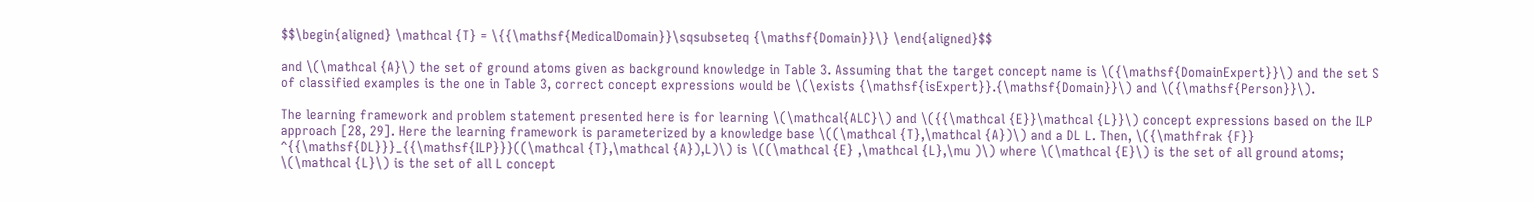$$\begin{aligned} \mathcal {T} = \{{\mathsf{MedicalDomain}}\sqsubseteq {\mathsf{Domain}}\} \end{aligned}$$

and \(\mathcal {A}\) the set of ground atoms given as background knowledge in Table 3. Assuming that the target concept name is \({\mathsf{DomainExpert}}\) and the set S of classified examples is the one in Table 3, correct concept expressions would be \(\exists {\mathsf{isExpert}}.{\mathsf{Domain}}\) and \({\mathsf{Person}}\).

The learning framework and problem statement presented here is for learning \(\mathcal{ALC}\) and \({{\mathcal {E}}\mathcal {L}}\) concept expressions based on the ILP approach [28, 29]. Here the learning framework is parameterized by a knowledge base \((\mathcal {T},\mathcal {A})\) and a DL L. Then, \({\mathfrak {F}} ^{{\mathsf{DL}}}_{{\mathsf{ILP}}}((\mathcal {T},\mathcal {A}),L)\) is \((\mathcal {E} ,\mathcal {L},\mu )\) where \(\mathcal {E}\) is the set of all ground atoms; \(\mathcal {L}\) is the set of all L concept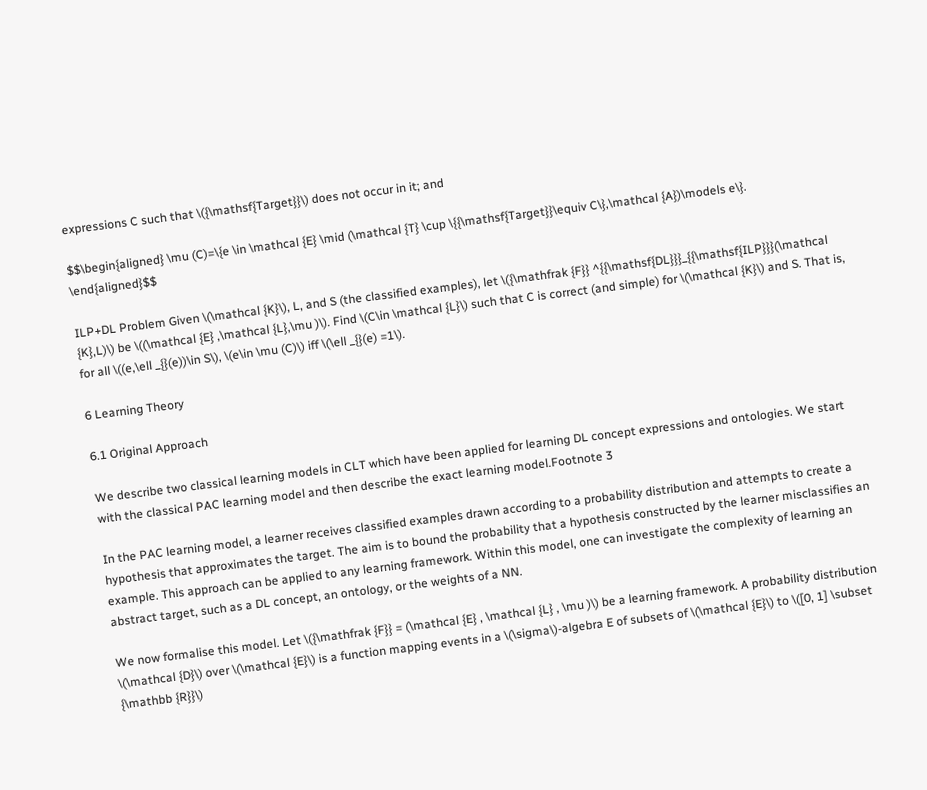expressions C such that \({\mathsf{Target}}\) does not occur in it; and

$$\begin{aligned} \mu (C)=\{e \in \mathcal {E} \mid (\mathcal {T} \cup \{{\mathsf{Target}}\equiv C\},\mathcal {A})\models e\}. \end{aligned}$$

ILP+DL Problem Given \(\mathcal {K}\), L, and S (the classified examples), let \({\mathfrak {F}} ^{{\mathsf{DL}}}_{{\mathsf{ILP}}}(\mathcal {K},L)\) be \((\mathcal {E} ,\mathcal {L},\mu )\). Find \(C\in \mathcal {L}\) such that C is correct (and simple) for \(\mathcal {K}\) and S. That is, for all \((e,\ell _{}(e))\in S\), \(e\in \mu (C)\) iff \(\ell _{}(e) =1\).

6 Learning Theory

6.1 Original Approach

We describe two classical learning models in CLT which have been applied for learning DL concept expressions and ontologies. We start with the classical PAC learning model and then describe the exact learning model.Footnote 3

In the PAC learning model, a learner receives classified examples drawn according to a probability distribution and attempts to create a hypothesis that approximates the target. The aim is to bound the probability that a hypothesis constructed by the learner misclassifies an example. This approach can be applied to any learning framework. Within this model, one can investigate the complexity of learning an abstract target, such as a DL concept, an ontology, or the weights of a NN.

We now formalise this model. Let \({\mathfrak {F}} = (\mathcal {E} , \mathcal {L} , \mu )\) be a learning framework. A probability distribution \(\mathcal {D}\) over \(\mathcal {E}\) is a function mapping events in a \(\sigma\)-algebra E of subsets of \(\mathcal {E}\) to \([0, 1] \subset {\mathbb {R}}\)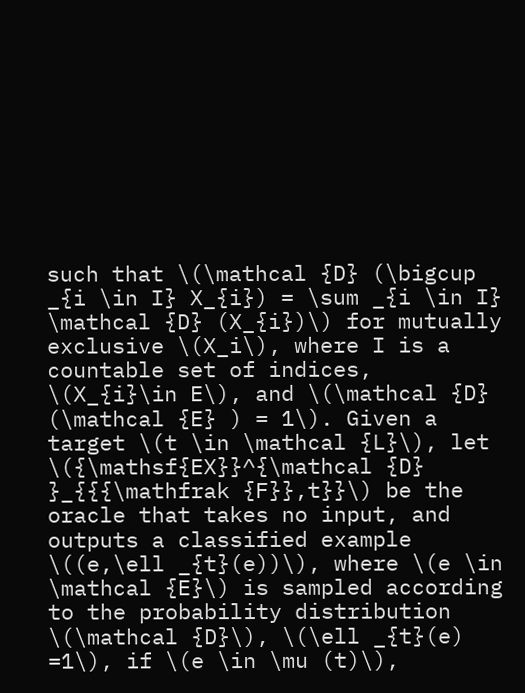such that \(\mathcal {D} (\bigcup _{i \in I} X_{i}) = \sum _{i \in I} \mathcal {D} (X_{i})\) for mutually exclusive \(X_i\), where I is a countable set of indices, \(X_{i}\in E\), and \(\mathcal {D} (\mathcal {E} ) = 1\). Given a target \(t \in \mathcal {L}\), let \({\mathsf{EX}}^{\mathcal {D} }_{{{\mathfrak {F}},t}}\) be the oracle that takes no input, and outputs a classified example \((e,\ell _{t}(e))\), where \(e \in \mathcal {E}\) is sampled according to the probability distribution \(\mathcal {D}\), \(\ell _{t}(e) =1\), if \(e \in \mu (t)\),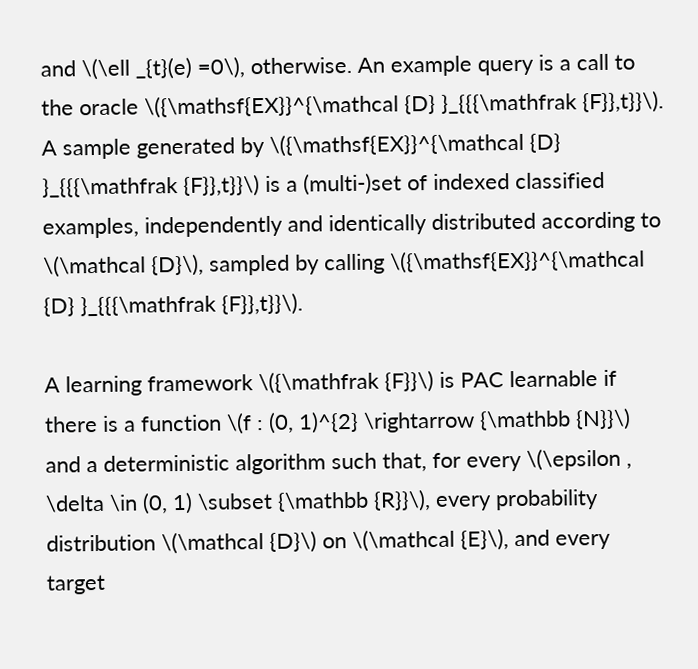and \(\ell _{t}(e) =0\), otherwise. An example query is a call to the oracle \({\mathsf{EX}}^{\mathcal {D} }_{{{\mathfrak {F}},t}}\). A sample generated by \({\mathsf{EX}}^{\mathcal {D} }_{{{\mathfrak {F}},t}}\) is a (multi-)set of indexed classified examples, independently and identically distributed according to \(\mathcal {D}\), sampled by calling \({\mathsf{EX}}^{\mathcal {D} }_{{{\mathfrak {F}},t}}\).

A learning framework \({\mathfrak {F}}\) is PAC learnable if there is a function \(f : (0, 1)^{2} \rightarrow {\mathbb {N}}\) and a deterministic algorithm such that, for every \(\epsilon , \delta \in (0, 1) \subset {\mathbb {R}}\), every probability distribution \(\mathcal {D}\) on \(\mathcal {E}\), and every target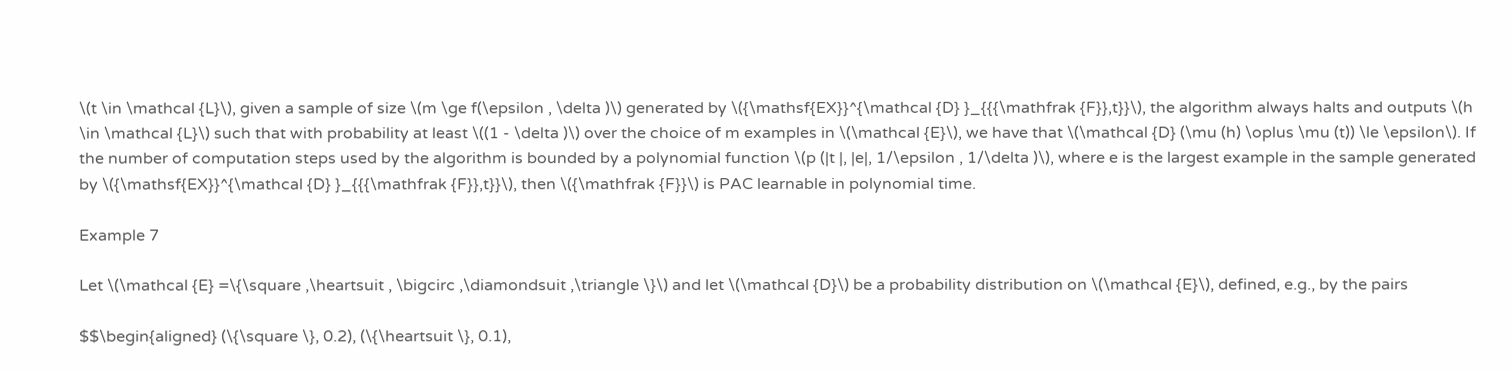\(t \in \mathcal {L}\), given a sample of size \(m \ge f(\epsilon , \delta )\) generated by \({\mathsf{EX}}^{\mathcal {D} }_{{{\mathfrak {F}},t}}\), the algorithm always halts and outputs \(h \in \mathcal {L}\) such that with probability at least \((1 - \delta )\) over the choice of m examples in \(\mathcal {E}\), we have that \(\mathcal {D} (\mu (h) \oplus \mu (t)) \le \epsilon\). If the number of computation steps used by the algorithm is bounded by a polynomial function \(p (|t |, |e|, 1/\epsilon , 1/\delta )\), where e is the largest example in the sample generated by \({\mathsf{EX}}^{\mathcal {D} }_{{{\mathfrak {F}},t}}\), then \({\mathfrak {F}}\) is PAC learnable in polynomial time.

Example 7

Let \(\mathcal {E} =\{\square ,\heartsuit , \bigcirc ,\diamondsuit ,\triangle \}\) and let \(\mathcal {D}\) be a probability distribution on \(\mathcal {E}\), defined, e.g., by the pairs

$$\begin{aligned} (\{\square \}, 0.2), (\{\heartsuit \}, 0.1),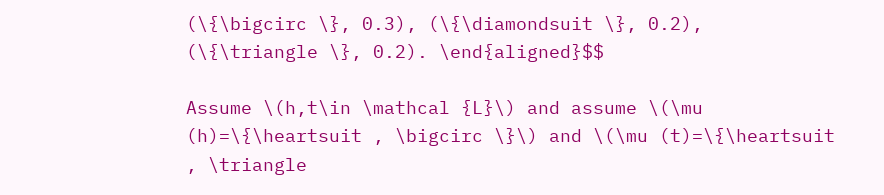(\{\bigcirc \}, 0.3), (\{\diamondsuit \}, 0.2), (\{\triangle \}, 0.2). \end{aligned}$$

Assume \(h,t\in \mathcal {L}\) and assume \(\mu (h)=\{\heartsuit , \bigcirc \}\) and \(\mu (t)=\{\heartsuit , \triangle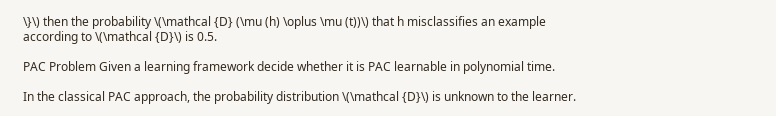\}\) then the probability \(\mathcal {D} (\mu (h) \oplus \mu (t))\) that h misclassifies an example according to \(\mathcal {D}\) is 0.5.

PAC Problem Given a learning framework decide whether it is PAC learnable in polynomial time.

In the classical PAC approach, the probability distribution \(\mathcal {D}\) is unknown to the learner.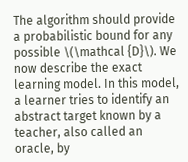The algorithm should provide a probabilistic bound for any possible \(\mathcal {D}\). We now describe the exact learning model. In this model, a learner tries to identify an abstract target known by a teacher, also called an oracle, by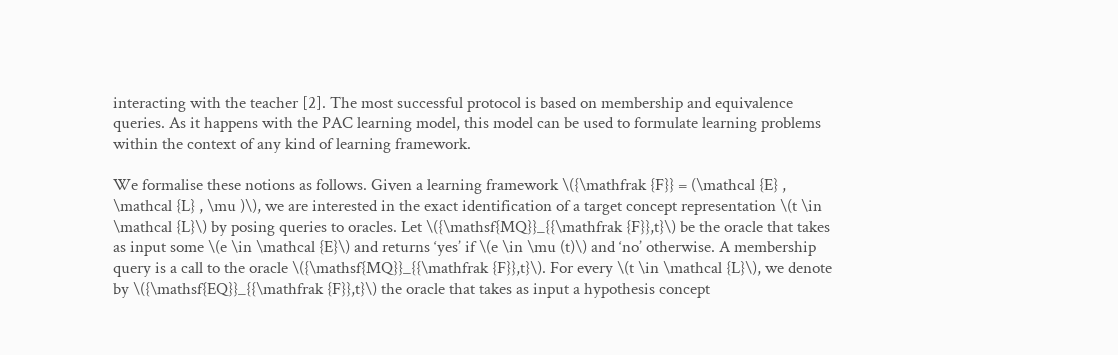interacting with the teacher [2]. The most successful protocol is based on membership and equivalence queries. As it happens with the PAC learning model, this model can be used to formulate learning problems within the context of any kind of learning framework.

We formalise these notions as follows. Given a learning framework \({\mathfrak {F}} = (\mathcal {E} , \mathcal {L} , \mu )\), we are interested in the exact identification of a target concept representation \(t \in \mathcal {L}\) by posing queries to oracles. Let \({\mathsf{MQ}}_{{\mathfrak {F}},t}\) be the oracle that takes as input some \(e \in \mathcal {E}\) and returns ‘yes’ if \(e \in \mu (t)\) and ‘no’ otherwise. A membership query is a call to the oracle \({\mathsf{MQ}}_{{\mathfrak {F}},t}\). For every \(t \in \mathcal {L}\), we denote by \({\mathsf{EQ}}_{{\mathfrak {F}},t}\) the oracle that takes as input a hypothesis concept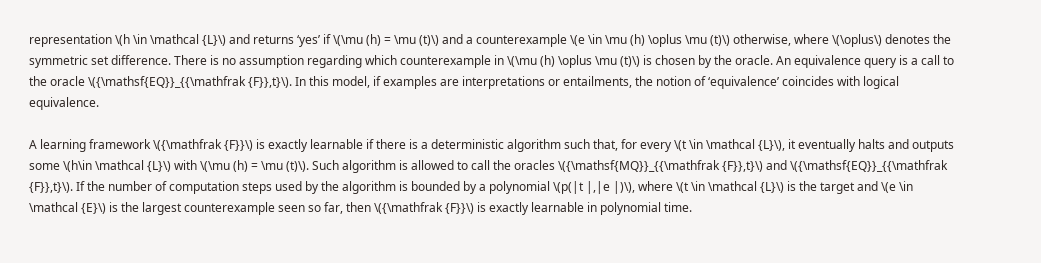representation \(h \in \mathcal {L}\) and returns ‘yes’ if \(\mu (h) = \mu (t)\) and a counterexample \(e \in \mu (h) \oplus \mu (t)\) otherwise, where \(\oplus\) denotes the symmetric set difference. There is no assumption regarding which counterexample in \(\mu (h) \oplus \mu (t)\) is chosen by the oracle. An equivalence query is a call to the oracle \({\mathsf{EQ}}_{{\mathfrak {F}},t}\). In this model, if examples are interpretations or entailments, the notion of ‘equivalence’ coincides with logical equivalence.

A learning framework \({\mathfrak {F}}\) is exactly learnable if there is a deterministic algorithm such that, for every \(t \in \mathcal {L}\), it eventually halts and outputs some \(h\in \mathcal {L}\) with \(\mu (h) = \mu (t)\). Such algorithm is allowed to call the oracles \({\mathsf{MQ}}_{{\mathfrak {F}},t}\) and \({\mathsf{EQ}}_{{\mathfrak {F}},t}\). If the number of computation steps used by the algorithm is bounded by a polynomial \(p(|t |,|e |)\), where \(t \in \mathcal {L}\) is the target and \(e \in \mathcal {E}\) is the largest counterexample seen so far, then \({\mathfrak {F}}\) is exactly learnable in polynomial time.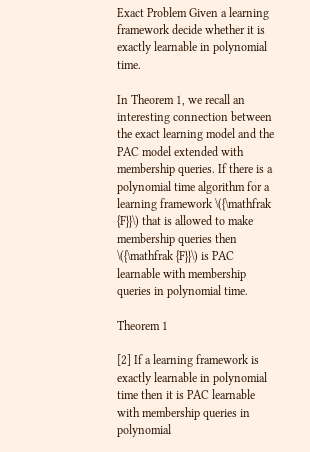Exact Problem Given a learning framework decide whether it is exactly learnable in polynomial time.

In Theorem 1, we recall an interesting connection between the exact learning model and the PAC model extended with membership queries. If there is a polynomial time algorithm for a learning framework \({\mathfrak {F}}\) that is allowed to make membership queries then \({\mathfrak {F}}\) is PAC learnable with membership queries in polynomial time.

Theorem 1

[2] If a learning framework is exactly learnable in polynomial time then it is PAC learnable with membership queries in polynomial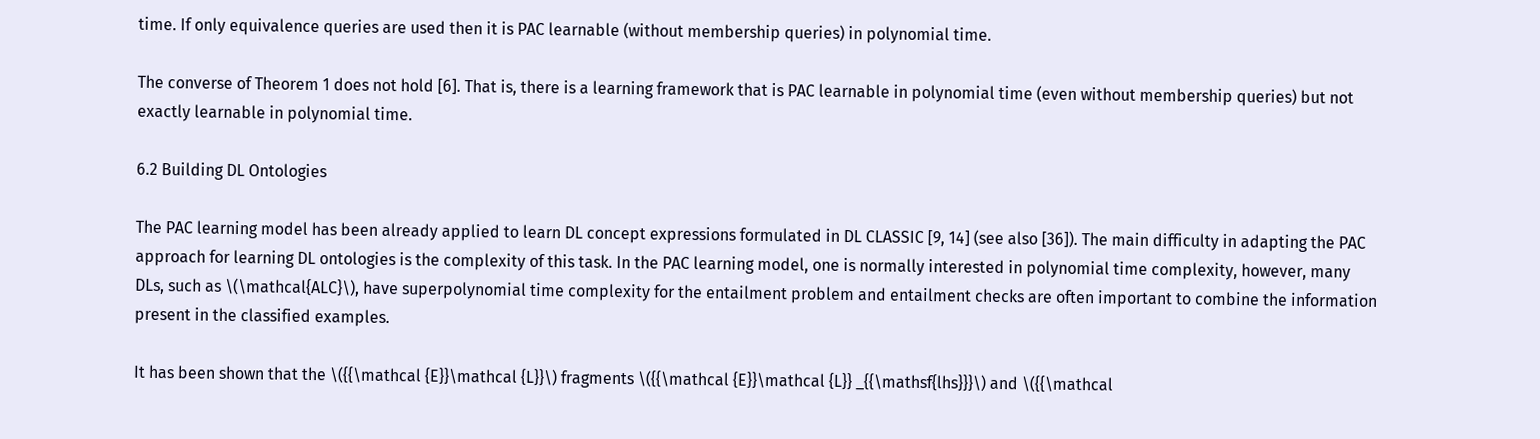time. If only equivalence queries are used then it is PAC learnable (without membership queries) in polynomial time.

The converse of Theorem 1 does not hold [6]. That is, there is a learning framework that is PAC learnable in polynomial time (even without membership queries) but not exactly learnable in polynomial time.

6.2 Building DL Ontologies

The PAC learning model has been already applied to learn DL concept expressions formulated in DL CLASSIC [9, 14] (see also [36]). The main difficulty in adapting the PAC approach for learning DL ontologies is the complexity of this task. In the PAC learning model, one is normally interested in polynomial time complexity, however, many DLs, such as \(\mathcal{ALC}\), have superpolynomial time complexity for the entailment problem and entailment checks are often important to combine the information present in the classified examples.

It has been shown that the \({{\mathcal {E}}\mathcal {L}}\) fragments \({{\mathcal {E}}\mathcal {L}} _{{\mathsf{lhs}}}\) and \({{\mathcal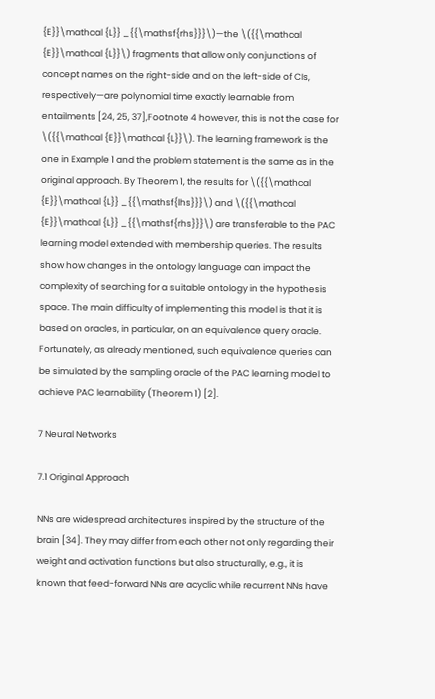{E}}\mathcal {L}} _{{\mathsf{rhs}}}\)—the \({{\mathcal {E}}\mathcal {L}}\) fragments that allow only conjunctions of concept names on the right-side and on the left-side of CIs, respectively—are polynomial time exactly learnable from entailments [24, 25, 37],Footnote 4 however, this is not the case for \({{\mathcal {E}}\mathcal {L}}\). The learning framework is the one in Example 1 and the problem statement is the same as in the original approach. By Theorem 1, the results for \({{\mathcal {E}}\mathcal {L}} _{{\mathsf{lhs}}}\) and \({{\mathcal {E}}\mathcal {L}} _{{\mathsf{rhs}}}\) are transferable to the PAC learning model extended with membership queries. The results show how changes in the ontology language can impact the complexity of searching for a suitable ontology in the hypothesis space. The main difficulty of implementing this model is that it is based on oracles, in particular, on an equivalence query oracle. Fortunately, as already mentioned, such equivalence queries can be simulated by the sampling oracle of the PAC learning model to achieve PAC learnability (Theorem 1) [2].

7 Neural Networks

7.1 Original Approach

NNs are widespread architectures inspired by the structure of the brain [34]. They may differ from each other not only regarding their weight and activation functions but also structurally, e.g., it is known that feed-forward NNs are acyclic while recurrent NNs have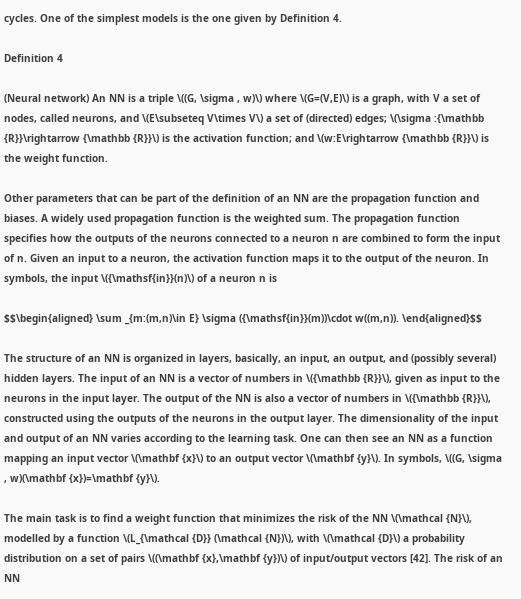cycles. One of the simplest models is the one given by Definition 4.

Definition 4

(Neural network) An NN is a triple \((G, \sigma , w)\) where \(G=(V,E)\) is a graph, with V a set of nodes, called neurons, and \(E\subseteq V\times V\) a set of (directed) edges; \(\sigma :{\mathbb {R}}\rightarrow {\mathbb {R}}\) is the activation function; and \(w:E\rightarrow {\mathbb {R}}\) is the weight function.

Other parameters that can be part of the definition of an NN are the propagation function and biases. A widely used propagation function is the weighted sum. The propagation function specifies how the outputs of the neurons connected to a neuron n are combined to form the input of n. Given an input to a neuron, the activation function maps it to the output of the neuron. In symbols, the input \({\mathsf{in}}(n)\) of a neuron n is

$$\begin{aligned} \sum _{m:(m,n)\in E} \sigma ({\mathsf{in}}(m))\cdot w((m,n)). \end{aligned}$$

The structure of an NN is organized in layers, basically, an input, an output, and (possibly several) hidden layers. The input of an NN is a vector of numbers in \({\mathbb {R}}\), given as input to the neurons in the input layer. The output of the NN is also a vector of numbers in \({\mathbb {R}}\), constructed using the outputs of the neurons in the output layer. The dimensionality of the input and output of an NN varies according to the learning task. One can then see an NN as a function mapping an input vector \(\mathbf {x}\) to an output vector \(\mathbf {y}\). In symbols, \((G, \sigma , w)(\mathbf {x})=\mathbf {y}\).

The main task is to find a weight function that minimizes the risk of the NN \(\mathcal {N}\), modelled by a function \(L_{\mathcal {D}} (\mathcal {N})\), with \(\mathcal {D}\) a probability distribution on a set of pairs \((\mathbf {x},\mathbf {y})\) of input/output vectors [42]. The risk of an NN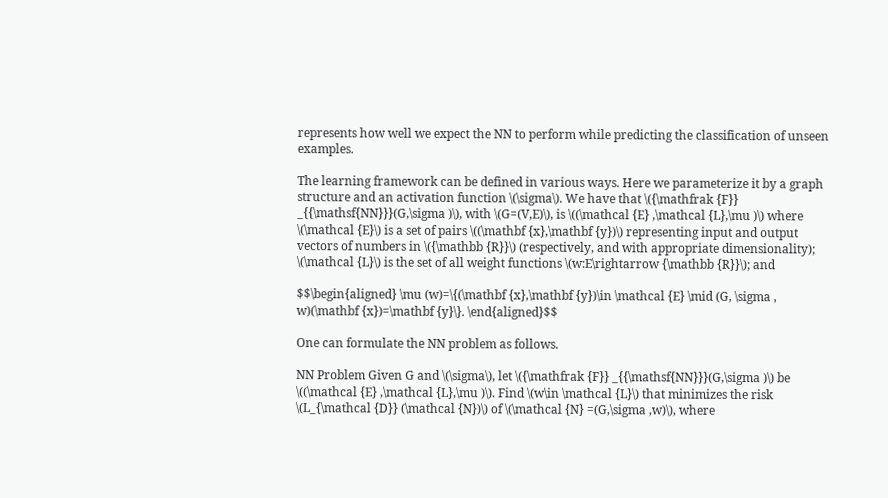represents how well we expect the NN to perform while predicting the classification of unseen examples.

The learning framework can be defined in various ways. Here we parameterize it by a graph structure and an activation function \(\sigma\). We have that \({\mathfrak {F}} _{{\mathsf{NN}}}(G,\sigma )\), with \(G=(V,E)\), is \((\mathcal {E} ,\mathcal {L},\mu )\) where \(\mathcal {E}\) is a set of pairs \((\mathbf {x},\mathbf {y})\) representing input and output vectors of numbers in \({\mathbb {R}}\) (respectively, and with appropriate dimensionality); \(\mathcal {L}\) is the set of all weight functions \(w:E\rightarrow {\mathbb {R}}\); and

$$\begin{aligned} \mu (w)=\{(\mathbf {x},\mathbf {y})\in \mathcal {E} \mid (G, \sigma , w)(\mathbf {x})=\mathbf {y}\}. \end{aligned}$$

One can formulate the NN problem as follows.

NN Problem Given G and \(\sigma\), let \({\mathfrak {F}} _{{\mathsf{NN}}}(G,\sigma )\) be \((\mathcal {E} ,\mathcal {L},\mu )\). Find \(w\in \mathcal {L}\) that minimizes the risk \(L_{\mathcal {D}} (\mathcal {N})\) of \(\mathcal {N} =(G,\sigma ,w)\), where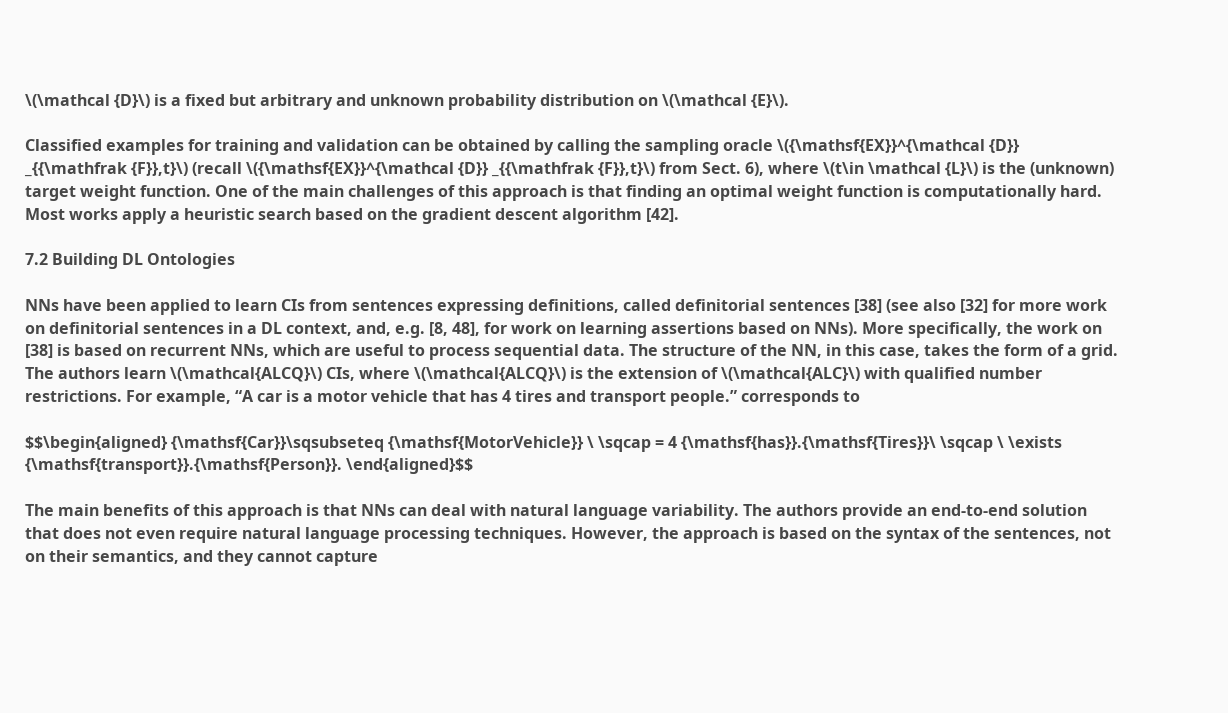\(\mathcal {D}\) is a fixed but arbitrary and unknown probability distribution on \(\mathcal {E}\).

Classified examples for training and validation can be obtained by calling the sampling oracle \({\mathsf{EX}}^{\mathcal {D}} _{{\mathfrak {F}},t}\) (recall \({\mathsf{EX}}^{\mathcal {D}} _{{\mathfrak {F}},t}\) from Sect. 6), where \(t\in \mathcal {L}\) is the (unknown) target weight function. One of the main challenges of this approach is that finding an optimal weight function is computationally hard. Most works apply a heuristic search based on the gradient descent algorithm [42].

7.2 Building DL Ontologies

NNs have been applied to learn CIs from sentences expressing definitions, called definitorial sentences [38] (see also [32] for more work on definitorial sentences in a DL context, and, e.g. [8, 48], for work on learning assertions based on NNs). More specifically, the work on [38] is based on recurrent NNs, which are useful to process sequential data. The structure of the NN, in this case, takes the form of a grid. The authors learn \(\mathcal{ALCQ}\) CIs, where \(\mathcal{ALCQ}\) is the extension of \(\mathcal{ALC}\) with qualified number restrictions. For example, “A car is a motor vehicle that has 4 tires and transport people.” corresponds to

$$\begin{aligned} {\mathsf{Car}}\sqsubseteq {\mathsf{MotorVehicle}} \ \sqcap = 4 {\mathsf{has}}.{\mathsf{Tires}}\ \sqcap \ \exists {\mathsf{transport}}.{\mathsf{Person}}. \end{aligned}$$

The main benefits of this approach is that NNs can deal with natural language variability. The authors provide an end-to-end solution that does not even require natural language processing techniques. However, the approach is based on the syntax of the sentences, not on their semantics, and they cannot capture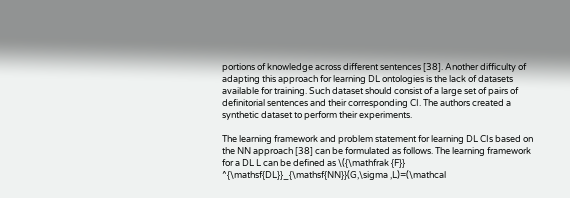portions of knowledge across different sentences [38]. Another difficulty of adapting this approach for learning DL ontologies is the lack of datasets available for training. Such dataset should consist of a large set of pairs of definitorial sentences and their corresponding CI. The authors created a synthetic dataset to perform their experiments.

The learning framework and problem statement for learning DL CIs based on the NN approach [38] can be formulated as follows. The learning framework for a DL L can be defined as \({\mathfrak {F}} ^{\mathsf{DL}}_{\mathsf{NN}}(G,\sigma ,L)=(\mathcal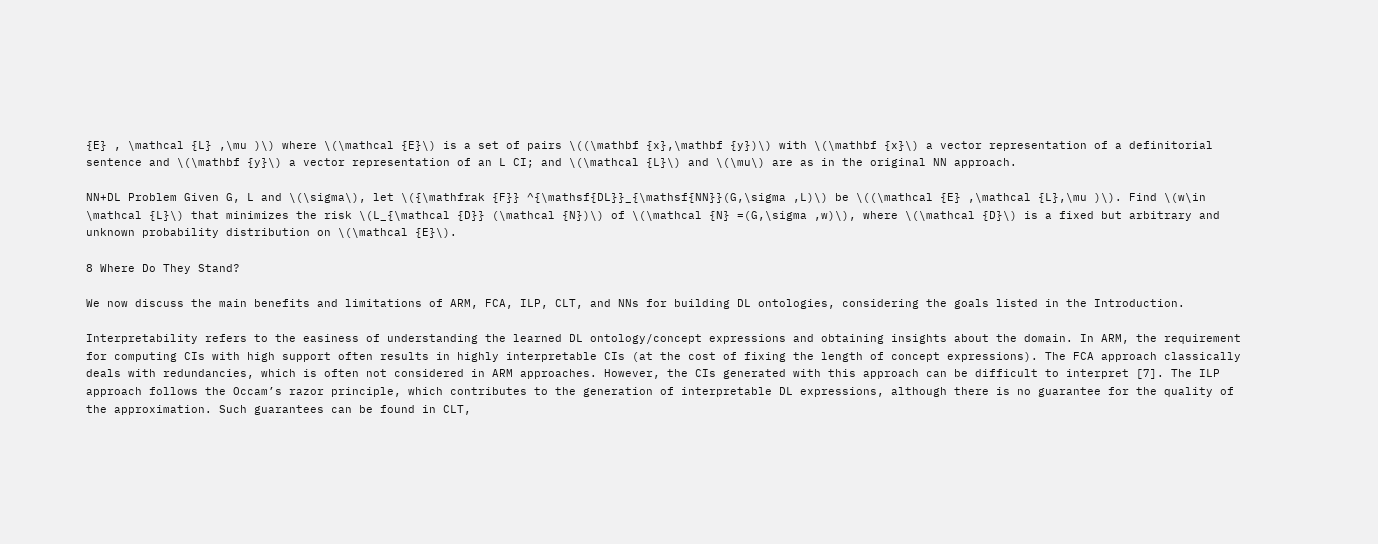{E} , \mathcal {L} ,\mu )\) where \(\mathcal {E}\) is a set of pairs \((\mathbf {x},\mathbf {y})\) with \(\mathbf {x}\) a vector representation of a definitorial sentence and \(\mathbf {y}\) a vector representation of an L CI; and \(\mathcal {L}\) and \(\mu\) are as in the original NN approach.

NN+DL Problem Given G, L and \(\sigma\), let \({\mathfrak {F}} ^{\mathsf{DL}}_{\mathsf{NN}}(G,\sigma ,L)\) be \((\mathcal {E} ,\mathcal {L},\mu )\). Find \(w\in \mathcal {L}\) that minimizes the risk \(L_{\mathcal {D}} (\mathcal {N})\) of \(\mathcal {N} =(G,\sigma ,w)\), where \(\mathcal {D}\) is a fixed but arbitrary and unknown probability distribution on \(\mathcal {E}\).

8 Where Do They Stand?

We now discuss the main benefits and limitations of ARM, FCA, ILP, CLT, and NNs for building DL ontologies, considering the goals listed in the Introduction.

Interpretability refers to the easiness of understanding the learned DL ontology/concept expressions and obtaining insights about the domain. In ARM, the requirement for computing CIs with high support often results in highly interpretable CIs (at the cost of fixing the length of concept expressions). The FCA approach classically deals with redundancies, which is often not considered in ARM approaches. However, the CIs generated with this approach can be difficult to interpret [7]. The ILP approach follows the Occam’s razor principle, which contributes to the generation of interpretable DL expressions, although there is no guarantee for the quality of the approximation. Such guarantees can be found in CLT,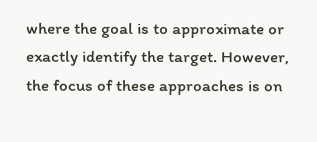where the goal is to approximate or exactly identify the target. However, the focus of these approaches is on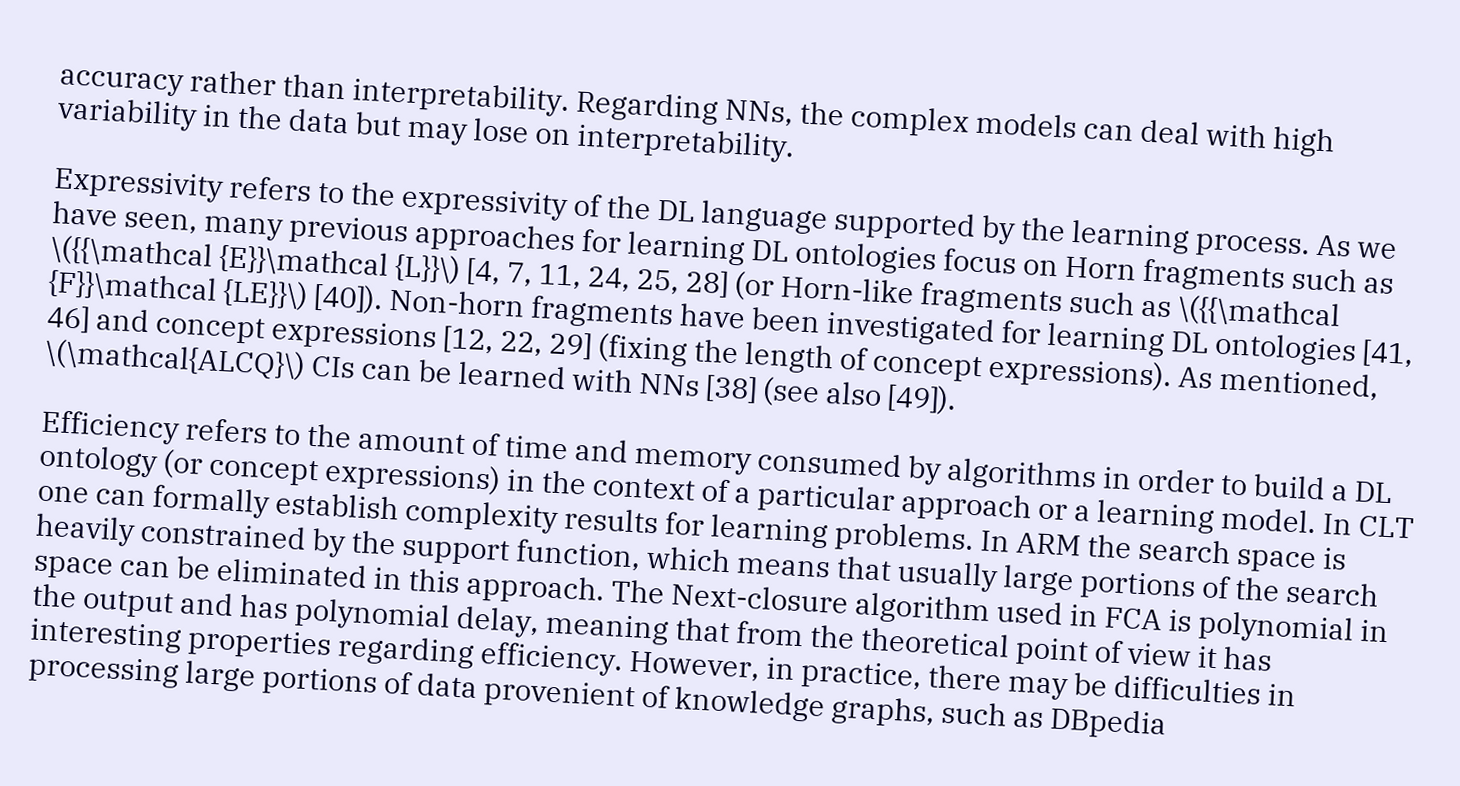accuracy rather than interpretability. Regarding NNs, the complex models can deal with high variability in the data but may lose on interpretability.

Expressivity refers to the expressivity of the DL language supported by the learning process. As we have seen, many previous approaches for learning DL ontologies focus on Horn fragments such as \({{\mathcal {E}}\mathcal {L}}\) [4, 7, 11, 24, 25, 28] (or Horn-like fragments such as \({{\mathcal {F}}\mathcal {LE}}\) [40]). Non-horn fragments have been investigated for learning DL ontologies [41, 46] and concept expressions [12, 22, 29] (fixing the length of concept expressions). As mentioned, \(\mathcal{ALCQ}\) CIs can be learned with NNs [38] (see also [49]).

Efficiency refers to the amount of time and memory consumed by algorithms in order to build a DL ontology (or concept expressions) in the context of a particular approach or a learning model. In CLT one can formally establish complexity results for learning problems. In ARM the search space is heavily constrained by the support function, which means that usually large portions of the search space can be eliminated in this approach. The Next-closure algorithm used in FCA is polynomial in the output and has polynomial delay, meaning that from the theoretical point of view it has interesting properties regarding efficiency. However, in practice, there may be difficulties in processing large portions of data provenient of knowledge graphs, such as DBpedia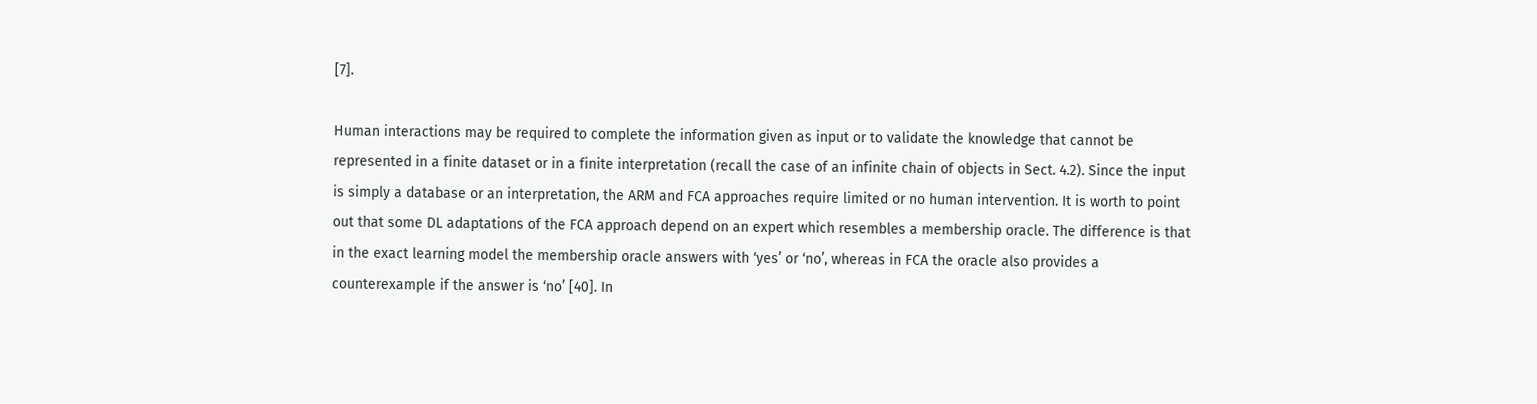[7].

Human interactions may be required to complete the information given as input or to validate the knowledge that cannot be represented in a finite dataset or in a finite interpretation (recall the case of an infinite chain of objects in Sect. 4.2). Since the input is simply a database or an interpretation, the ARM and FCA approaches require limited or no human intervention. It is worth to point out that some DL adaptations of the FCA approach depend on an expert which resembles a membership oracle. The difference is that in the exact learning model the membership oracle answers with ‘yes’ or ‘no’, whereas in FCA the oracle also provides a counterexample if the answer is ‘no’ [40]. In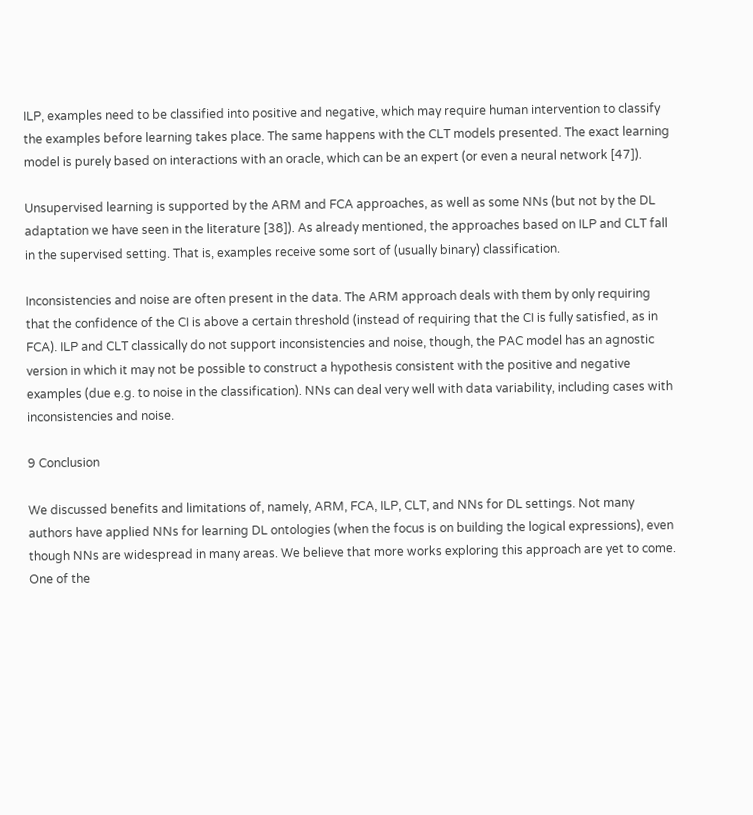ILP, examples need to be classified into positive and negative, which may require human intervention to classify the examples before learning takes place. The same happens with the CLT models presented. The exact learning model is purely based on interactions with an oracle, which can be an expert (or even a neural network [47]).

Unsupervised learning is supported by the ARM and FCA approaches, as well as some NNs (but not by the DL adaptation we have seen in the literature [38]). As already mentioned, the approaches based on ILP and CLT fall in the supervised setting. That is, examples receive some sort of (usually binary) classification.

Inconsistencies and noise are often present in the data. The ARM approach deals with them by only requiring that the confidence of the CI is above a certain threshold (instead of requiring that the CI is fully satisfied, as in FCA). ILP and CLT classically do not support inconsistencies and noise, though, the PAC model has an agnostic version in which it may not be possible to construct a hypothesis consistent with the positive and negative examples (due e.g. to noise in the classification). NNs can deal very well with data variability, including cases with inconsistencies and noise.

9 Conclusion

We discussed benefits and limitations of, namely, ARM, FCA, ILP, CLT, and NNs for DL settings. Not many authors have applied NNs for learning DL ontologies (when the focus is on building the logical expressions), even though NNs are widespread in many areas. We believe that more works exploring this approach are yet to come. One of the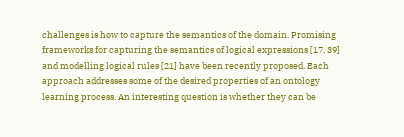challenges is how to capture the semantics of the domain. Promising frameworks for capturing the semantics of logical expressions [17, 39] and modelling logical rules [21] have been recently proposed. Each approach addresses some of the desired properties of an ontology learning process. An interesting question is whether they can be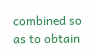combined so as to obtain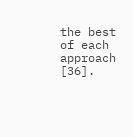the best of each approach [36].